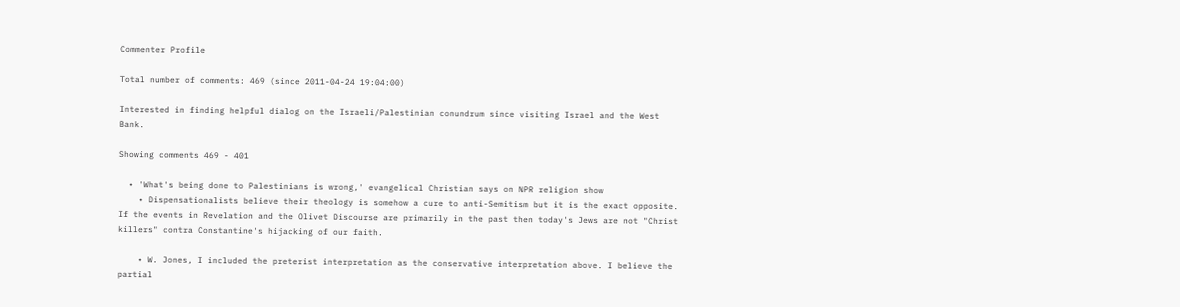Commenter Profile

Total number of comments: 469 (since 2011-04-24 19:04:00)

Interested in finding helpful dialog on the Israeli/Palestinian conundrum since visiting Israel and the West Bank.

Showing comments 469 - 401

  • 'What's being done to Palestinians is wrong,' evangelical Christian says on NPR religion show
    • Dispensationalists believe their theology is somehow a cure to anti-Semitism but it is the exact opposite. If the events in Revelation and the Olivet Discourse are primarily in the past then today's Jews are not "Christ killers" contra Constantine's hijacking of our faith.

    • W. Jones, I included the preterist interpretation as the conservative interpretation above. I believe the partial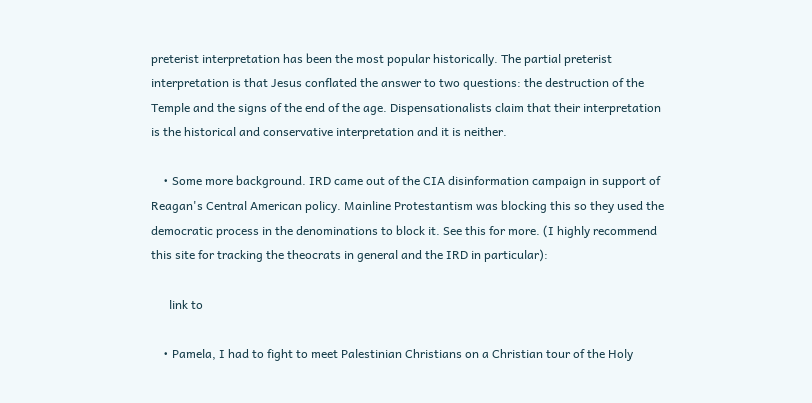preterist interpretation has been the most popular historically. The partial preterist interpretation is that Jesus conflated the answer to two questions: the destruction of the Temple and the signs of the end of the age. Dispensationalists claim that their interpretation is the historical and conservative interpretation and it is neither.

    • Some more background. IRD came out of the CIA disinformation campaign in support of Reagan's Central American policy. Mainline Protestantism was blocking this so they used the democratic process in the denominations to block it. See this for more. (I highly recommend this site for tracking the theocrats in general and the IRD in particular):

      link to

    • Pamela, I had to fight to meet Palestinian Christians on a Christian tour of the Holy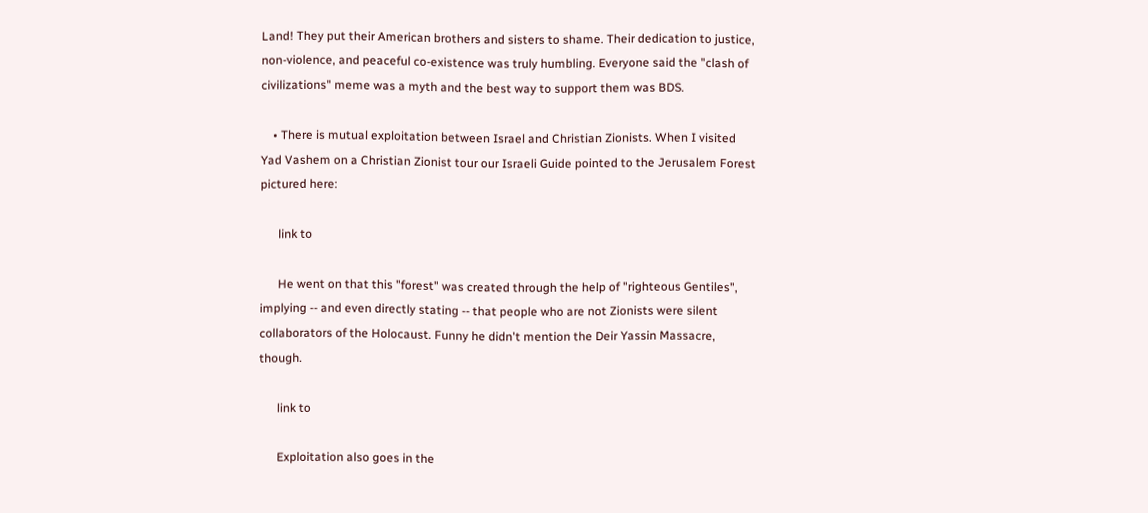Land! They put their American brothers and sisters to shame. Their dedication to justice, non-violence, and peaceful co-existence was truly humbling. Everyone said the "clash of civilizations" meme was a myth and the best way to support them was BDS.

    • There is mutual exploitation between Israel and Christian Zionists. When I visited Yad Vashem on a Christian Zionist tour our Israeli Guide pointed to the Jerusalem Forest pictured here:

      link to

      He went on that this "forest" was created through the help of "righteous Gentiles", implying -- and even directly stating -- that people who are not Zionists were silent collaborators of the Holocaust. Funny he didn't mention the Deir Yassin Massacre, though.

      link to

      Exploitation also goes in the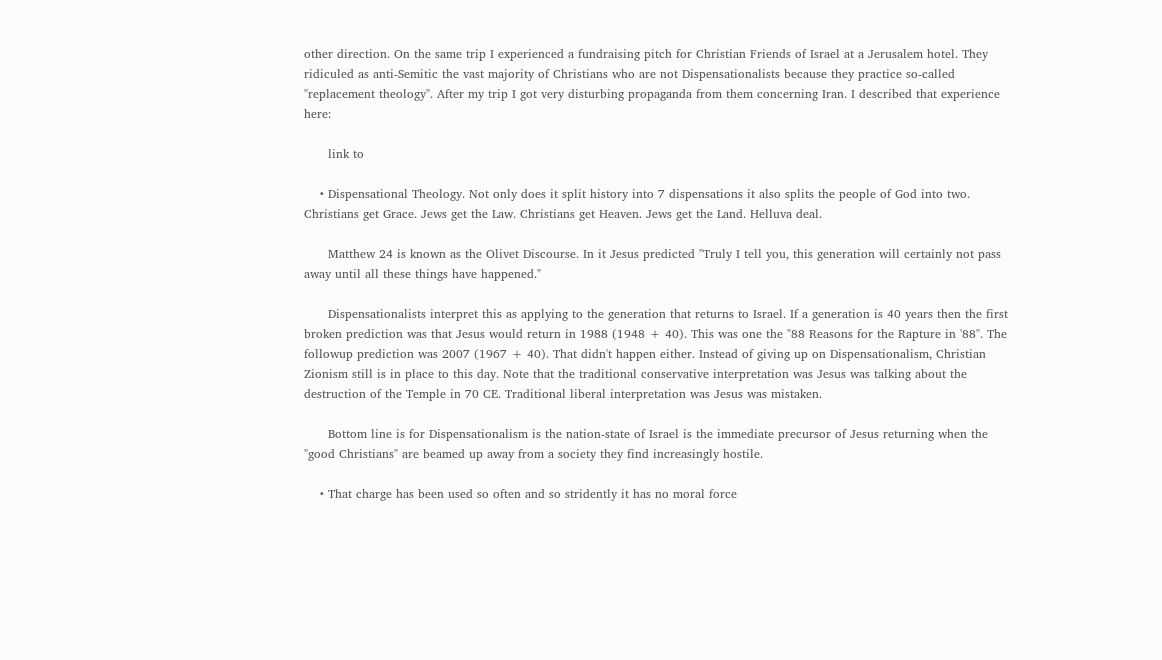other direction. On the same trip I experienced a fundraising pitch for Christian Friends of Israel at a Jerusalem hotel. They ridiculed as anti-Semitic the vast majority of Christians who are not Dispensationalists because they practice so-called "replacement theology". After my trip I got very disturbing propaganda from them concerning Iran. I described that experience here:

      link to

    • Dispensational Theology. Not only does it split history into 7 dispensations it also splits the people of God into two. Christians get Grace. Jews get the Law. Christians get Heaven. Jews get the Land. Helluva deal.

      Matthew 24 is known as the Olivet Discourse. In it Jesus predicted "Truly I tell you, this generation will certainly not pass away until all these things have happened."

      Dispensationalists interpret this as applying to the generation that returns to Israel. If a generation is 40 years then the first broken prediction was that Jesus would return in 1988 (1948 + 40). This was one the "88 Reasons for the Rapture in '88". The followup prediction was 2007 (1967 + 40). That didn't happen either. Instead of giving up on Dispensationalism, Christian Zionism still is in place to this day. Note that the traditional conservative interpretation was Jesus was talking about the destruction of the Temple in 70 CE. Traditional liberal interpretation was Jesus was mistaken.

      Bottom line is for Dispensationalism is the nation-state of Israel is the immediate precursor of Jesus returning when the "good Christians" are beamed up away from a society they find increasingly hostile.

    • That charge has been used so often and so stridently it has no moral force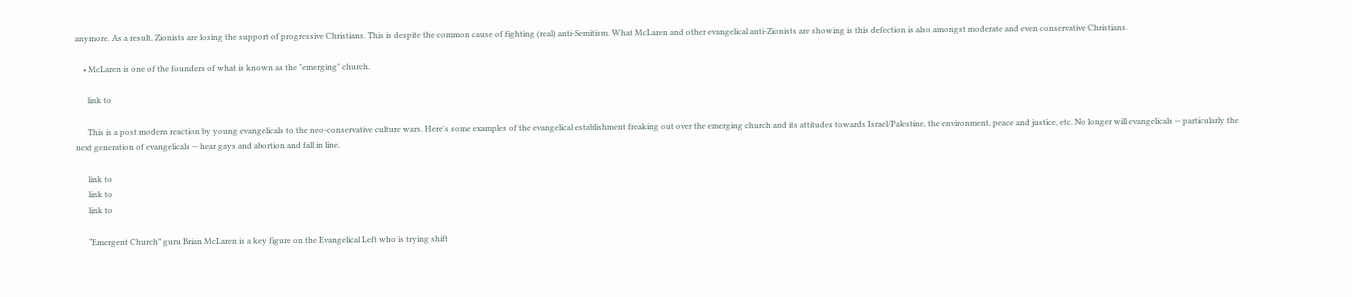anymore. As a result, Zionists are losing the support of progressive Christians. This is despite the common cause of fighting (real) anti-Semitism. What McLaren and other evangelical anti-Zionists are showing is this defection is also amongst moderate and even conservative Christians.

    • McLaren is one of the founders of what is known as the "emerging" church.

      link to

      This is a post modern reaction by young evangelicals to the neo-conservative culture wars. Here's some examples of the evangelical establishment freaking out over the emerging church and its attitudes towards Israel/Palestine, the environment, peace and justice, etc. No longer will evangelicals -- particularly the next generation of evangelicals -- hear gays and abortion and fall in line.

      link to
      link to
      link to

      “Emergent Church” guru Brian McLaren is a key figure on the Evangelical Left who is trying shift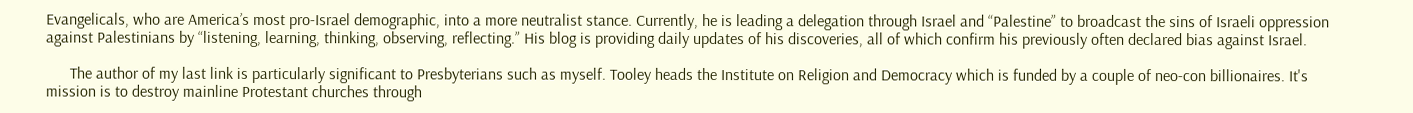Evangelicals, who are America’s most pro-Israel demographic, into a more neutralist stance. Currently, he is leading a delegation through Israel and “Palestine” to broadcast the sins of Israeli oppression against Palestinians by “listening, learning, thinking, observing, reflecting.” His blog is providing daily updates of his discoveries, all of which confirm his previously often declared bias against Israel.

      The author of my last link is particularly significant to Presbyterians such as myself. Tooley heads the Institute on Religion and Democracy which is funded by a couple of neo-con billionaires. It's mission is to destroy mainline Protestant churches through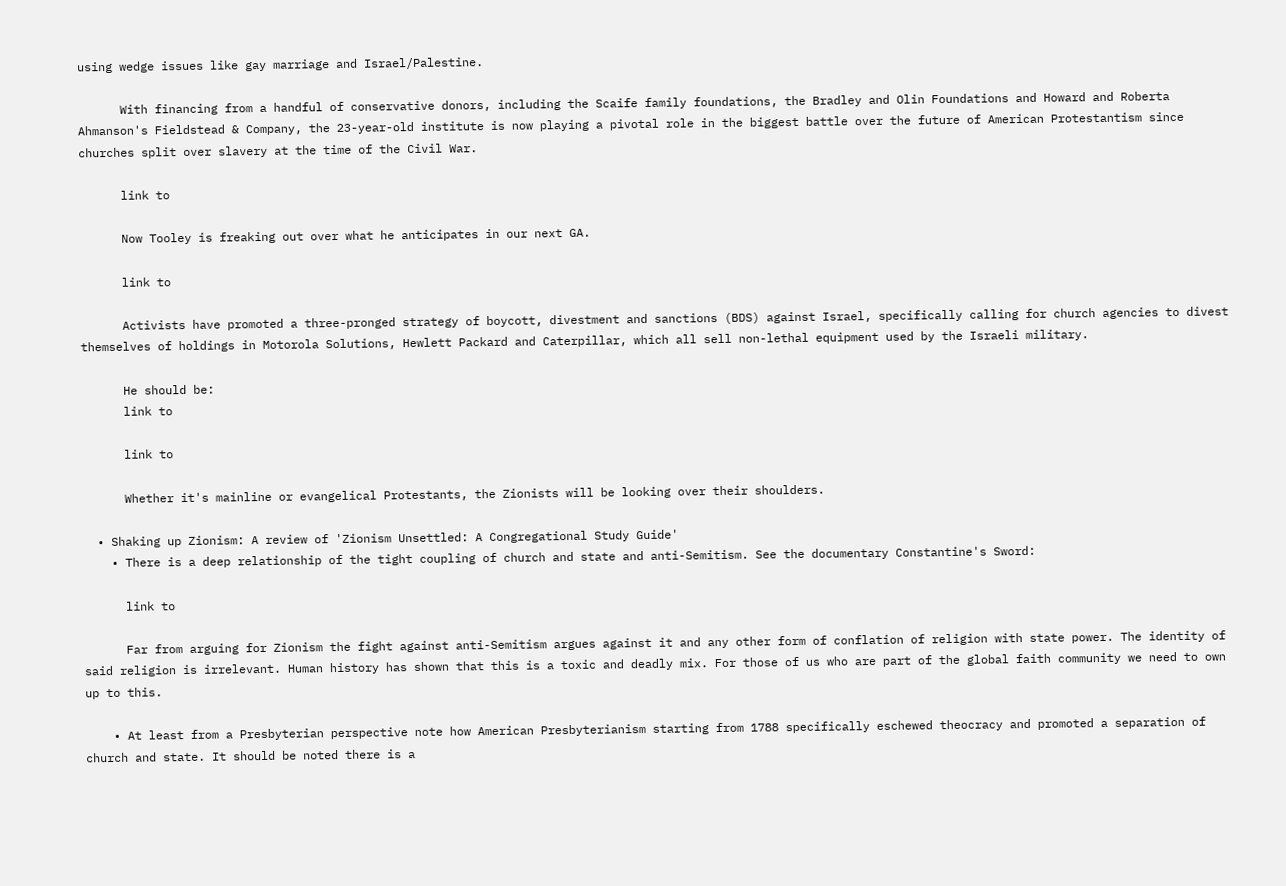using wedge issues like gay marriage and Israel/Palestine.

      With financing from a handful of conservative donors, including the Scaife family foundations, the Bradley and Olin Foundations and Howard and Roberta Ahmanson's Fieldstead & Company, the 23-year-old institute is now playing a pivotal role in the biggest battle over the future of American Protestantism since churches split over slavery at the time of the Civil War.

      link to

      Now Tooley is freaking out over what he anticipates in our next GA.

      link to

      Activists have promoted a three-pronged strategy of boycott, divestment and sanctions (BDS) against Israel, specifically calling for church agencies to divest themselves of holdings in Motorola Solutions, Hewlett Packard and Caterpillar, which all sell non-lethal equipment used by the Israeli military.

      He should be:
      link to

      link to

      Whether it's mainline or evangelical Protestants, the Zionists will be looking over their shoulders.

  • Shaking up Zionism: A review of 'Zionism Unsettled: A Congregational Study Guide'
    • There is a deep relationship of the tight coupling of church and state and anti-Semitism. See the documentary Constantine's Sword:

      link to

      Far from arguing for Zionism the fight against anti-Semitism argues against it and any other form of conflation of religion with state power. The identity of said religion is irrelevant. Human history has shown that this is a toxic and deadly mix. For those of us who are part of the global faith community we need to own up to this.

    • At least from a Presbyterian perspective note how American Presbyterianism starting from 1788 specifically eschewed theocracy and promoted a separation of church and state. It should be noted there is a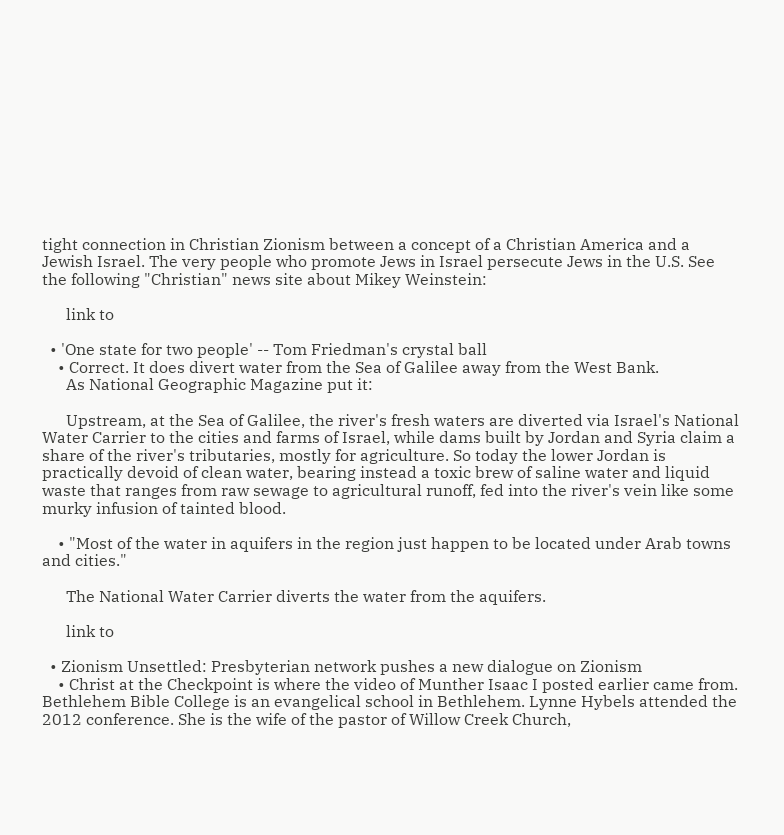tight connection in Christian Zionism between a concept of a Christian America and a Jewish Israel. The very people who promote Jews in Israel persecute Jews in the U.S. See the following "Christian" news site about Mikey Weinstein:

      link to

  • 'One state for two people' -- Tom Friedman's crystal ball
    • Correct. It does divert water from the Sea of Galilee away from the West Bank.
      As National Geographic Magazine put it:

      Upstream, at the Sea of Galilee, the river's fresh waters are diverted via Israel's National Water Carrier to the cities and farms of Israel, while dams built by Jordan and Syria claim a share of the river's tributaries, mostly for agriculture. So today the lower Jordan is practically devoid of clean water, bearing instead a toxic brew of saline water and liquid waste that ranges from raw sewage to agricultural runoff, fed into the river's vein like some murky infusion of tainted blood.

    • "Most of the water in aquifers in the region just happen to be located under Arab towns and cities."

      The National Water Carrier diverts the water from the aquifers.

      link to

  • Zionism Unsettled: Presbyterian network pushes a new dialogue on Zionism
    • Christ at the Checkpoint is where the video of Munther Isaac I posted earlier came from. Bethlehem Bible College is an evangelical school in Bethlehem. Lynne Hybels attended the 2012 conference. She is the wife of the pastor of Willow Creek Church,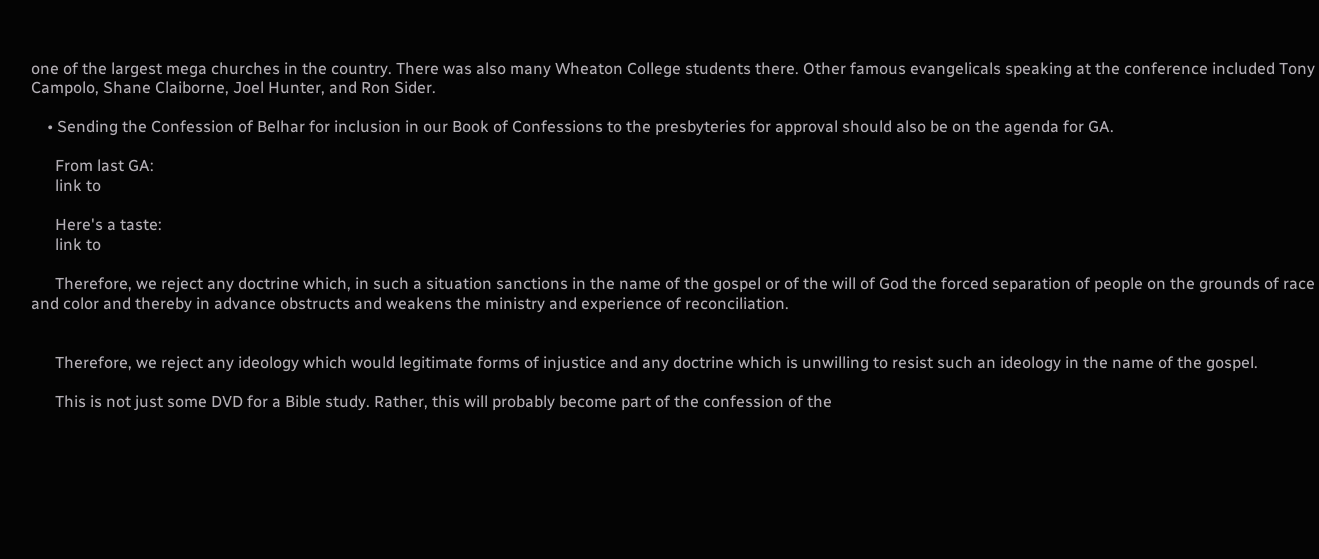one of the largest mega churches in the country. There was also many Wheaton College students there. Other famous evangelicals speaking at the conference included Tony Campolo, Shane Claiborne, Joel Hunter, and Ron Sider.

    • Sending the Confession of Belhar for inclusion in our Book of Confessions to the presbyteries for approval should also be on the agenda for GA.

      From last GA:
      link to

      Here's a taste:
      link to

      Therefore, we reject any doctrine which, in such a situation sanctions in the name of the gospel or of the will of God the forced separation of people on the grounds of race and color and thereby in advance obstructs and weakens the ministry and experience of reconciliation.


      Therefore, we reject any ideology which would legitimate forms of injustice and any doctrine which is unwilling to resist such an ideology in the name of the gospel.

      This is not just some DVD for a Bible study. Rather, this will probably become part of the confession of the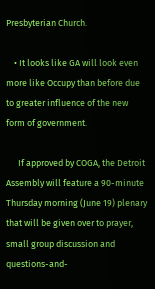Presbyterian Church.

    • It looks like GA will look even more like Occupy than before due to greater influence of the new form of government.

      If approved by COGA, the Detroit Assembly will feature a 90-minute Thursday morning (June 19) plenary that will be given over to prayer, small group discussion and questions-and-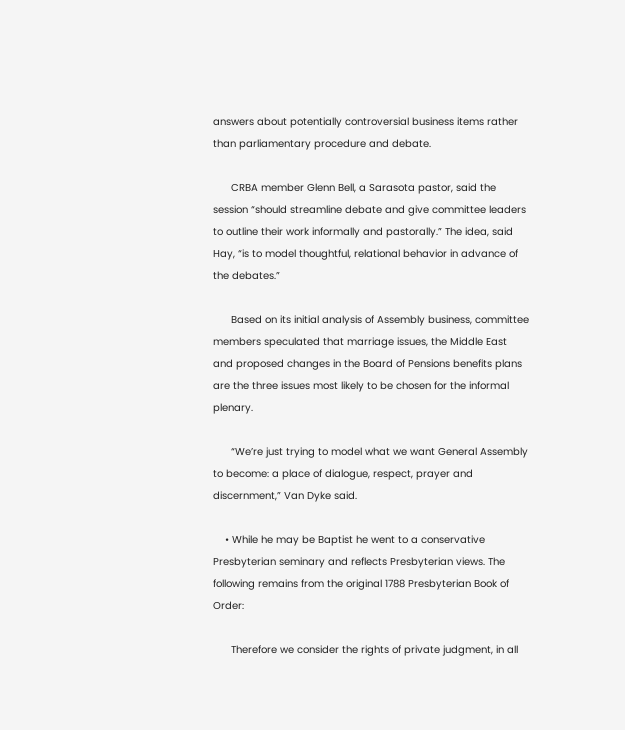answers about potentially controversial business items rather than parliamentary procedure and debate.

      CRBA member Glenn Bell, a Sarasota pastor, said the session “should streamline debate and give committee leaders to outline their work informally and pastorally.” The idea, said Hay, “is to model thoughtful, relational behavior in advance of the debates.”

      Based on its initial analysis of Assembly business, committee members speculated that marriage issues, the Middle East and proposed changes in the Board of Pensions benefits plans are the three issues most likely to be chosen for the informal plenary.

      “We’re just trying to model what we want General Assembly to become: a place of dialogue, respect, prayer and discernment,” Van Dyke said.

    • While he may be Baptist he went to a conservative Presbyterian seminary and reflects Presbyterian views. The following remains from the original 1788 Presbyterian Book of Order:

      Therefore we consider the rights of private judgment, in all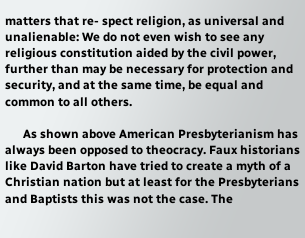matters that re- spect religion, as universal and unalienable: We do not even wish to see any religious constitution aided by the civil power, further than may be necessary for protection and security, and at the same time, be equal and common to all others.

      As shown above American Presbyterianism has always been opposed to theocracy. Faux historians like David Barton have tried to create a myth of a Christian nation but at least for the Presbyterians and Baptists this was not the case. The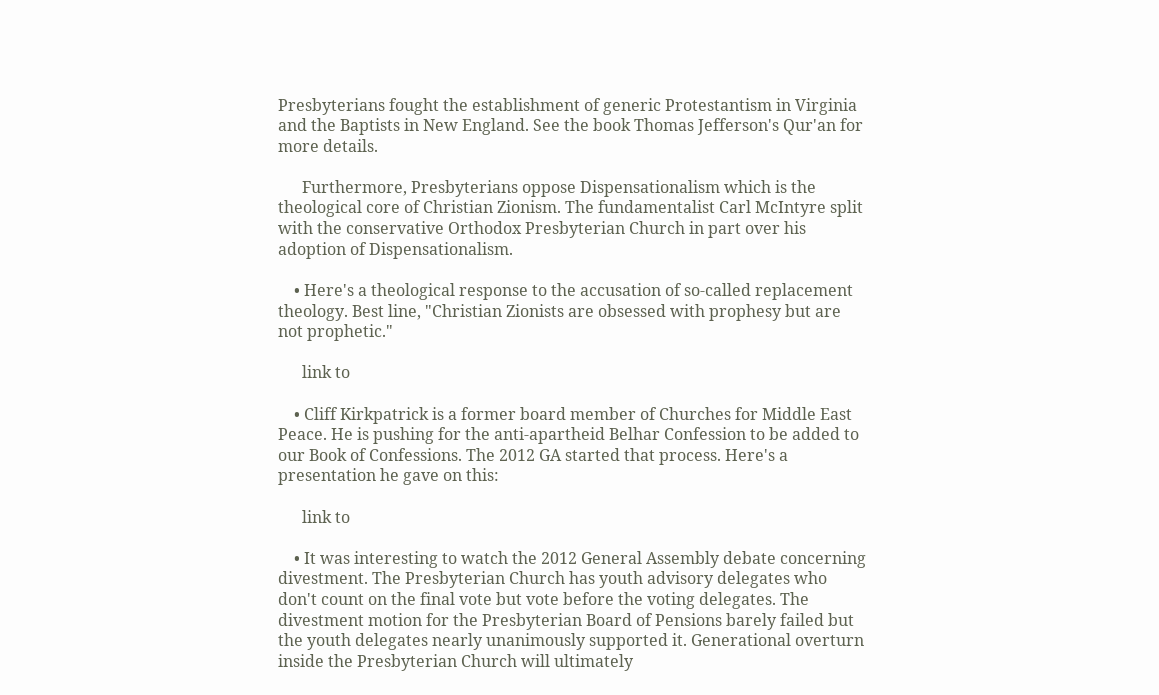Presbyterians fought the establishment of generic Protestantism in Virginia and the Baptists in New England. See the book Thomas Jefferson's Qur'an for more details.

      Furthermore, Presbyterians oppose Dispensationalism which is the theological core of Christian Zionism. The fundamentalist Carl McIntyre split with the conservative Orthodox Presbyterian Church in part over his adoption of Dispensationalism.

    • Here's a theological response to the accusation of so-called replacement theology. Best line, "Christian Zionists are obsessed with prophesy but are not prophetic."

      link to

    • Cliff Kirkpatrick is a former board member of Churches for Middle East Peace. He is pushing for the anti-apartheid Belhar Confession to be added to our Book of Confessions. The 2012 GA started that process. Here's a presentation he gave on this:

      link to

    • It was interesting to watch the 2012 General Assembly debate concerning divestment. The Presbyterian Church has youth advisory delegates who don't count on the final vote but vote before the voting delegates. The divestment motion for the Presbyterian Board of Pensions barely failed but the youth delegates nearly unanimously supported it. Generational overturn inside the Presbyterian Church will ultimately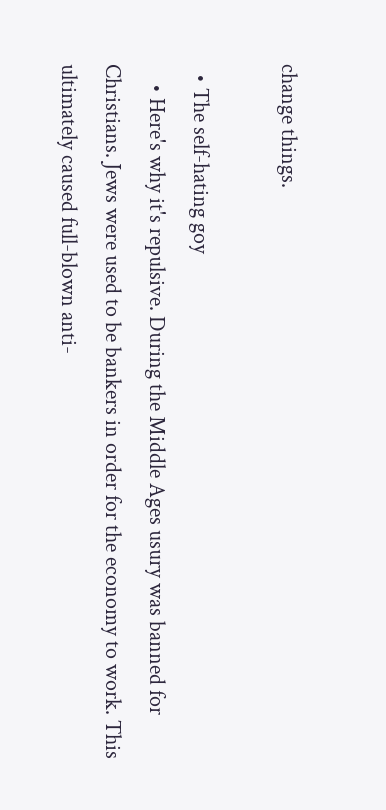change things.

  • The self-hating goy
    • Here's why it's repulsive. During the Middle Ages usury was banned for Christians. Jews were used to be bankers in order for the economy to work. This ultimately caused full-blown anti-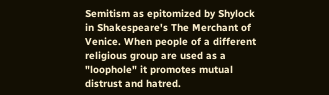Semitism as epitomized by Shylock in Shakespeare's The Merchant of Venice. When people of a different religious group are used as a "loophole" it promotes mutual distrust and hatred.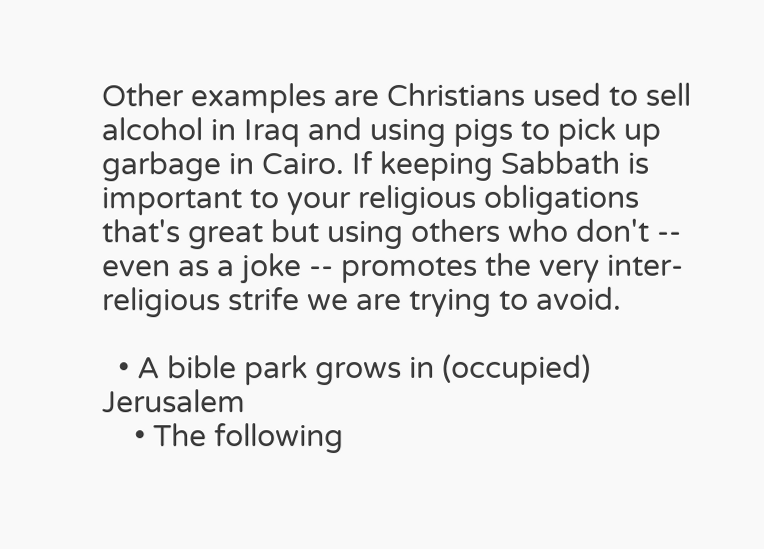Other examples are Christians used to sell alcohol in Iraq and using pigs to pick up garbage in Cairo. If keeping Sabbath is important to your religious obligations that's great but using others who don't -- even as a joke -- promotes the very inter-religious strife we are trying to avoid.

  • A bible park grows in (occupied) Jerusalem
    • The following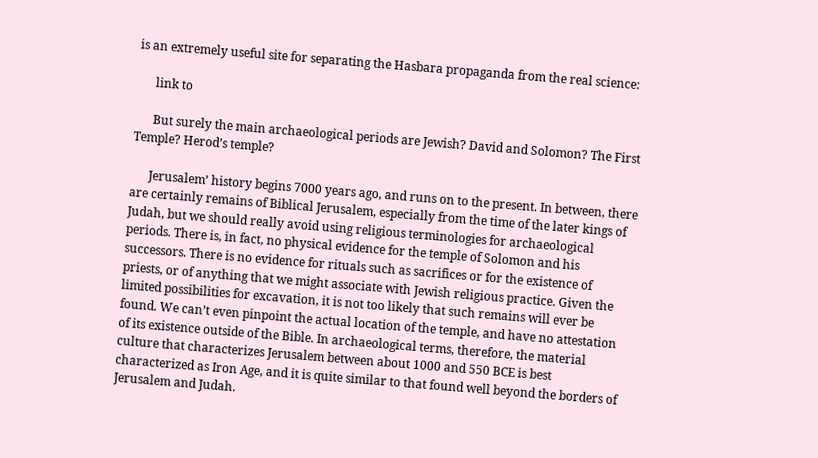is an extremely useful site for separating the Hasbara propaganda from the real science:

      link to

      But surely the main archaeological periods are Jewish? David and Solomon? The First Temple? Herod’s temple?

      Jerusalem’ history begins 7000 years ago, and runs on to the present. In between, there are certainly remains of Biblical Jerusalem, especially from the time of the later kings of Judah, but we should really avoid using religious terminologies for archaeological periods. There is, in fact, no physical evidence for the temple of Solomon and his successors. There is no evidence for rituals such as sacrifices or for the existence of priests, or of anything that we might associate with Jewish religious practice. Given the limited possibilities for excavation, it is not too likely that such remains will ever be found. We can’t even pinpoint the actual location of the temple, and have no attestation of its existence outside of the Bible. In archaeological terms, therefore, the material culture that characterizes Jerusalem between about 1000 and 550 BCE is best characterized as Iron Age, and it is quite similar to that found well beyond the borders of Jerusalem and Judah.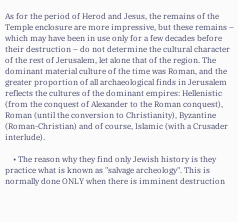As for the period of Herod and Jesus, the remains of the Temple enclosure are more impressive, but these remains – which may have been in use only for a few decades before their destruction – do not determine the cultural character of the rest of Jerusalem, let alone that of the region. The dominant material culture of the time was Roman, and the greater proportion of all archaeological finds in Jerusalem reflects the cultures of the dominant empires: Hellenistic (from the conquest of Alexander to the Roman conquest), Roman (until the conversion to Christianity), Byzantine (Roman-Christian) and of course, Islamic (with a Crusader interlude).

    • The reason why they find only Jewish history is they practice what is known as "salvage archeology". This is normally done ONLY when there is imminent destruction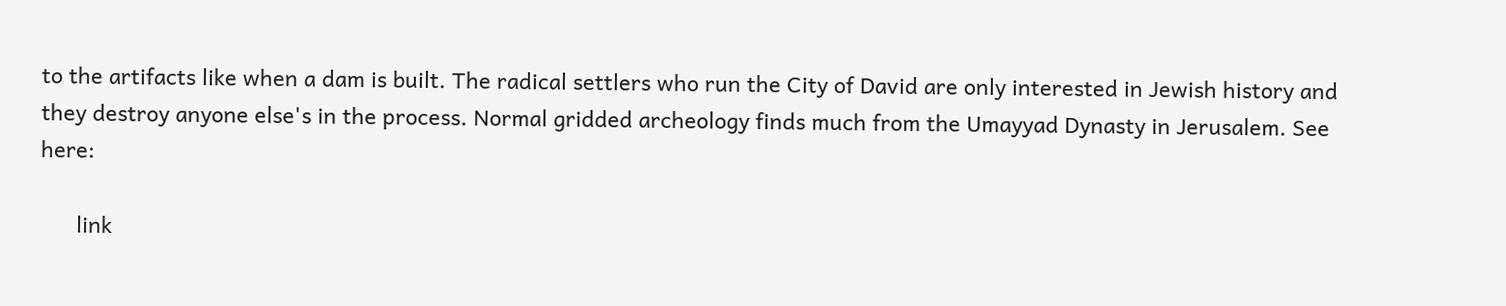to the artifacts like when a dam is built. The radical settlers who run the City of David are only interested in Jewish history and they destroy anyone else's in the process. Normal gridded archeology finds much from the Umayyad Dynasty in Jerusalem. See here:

      link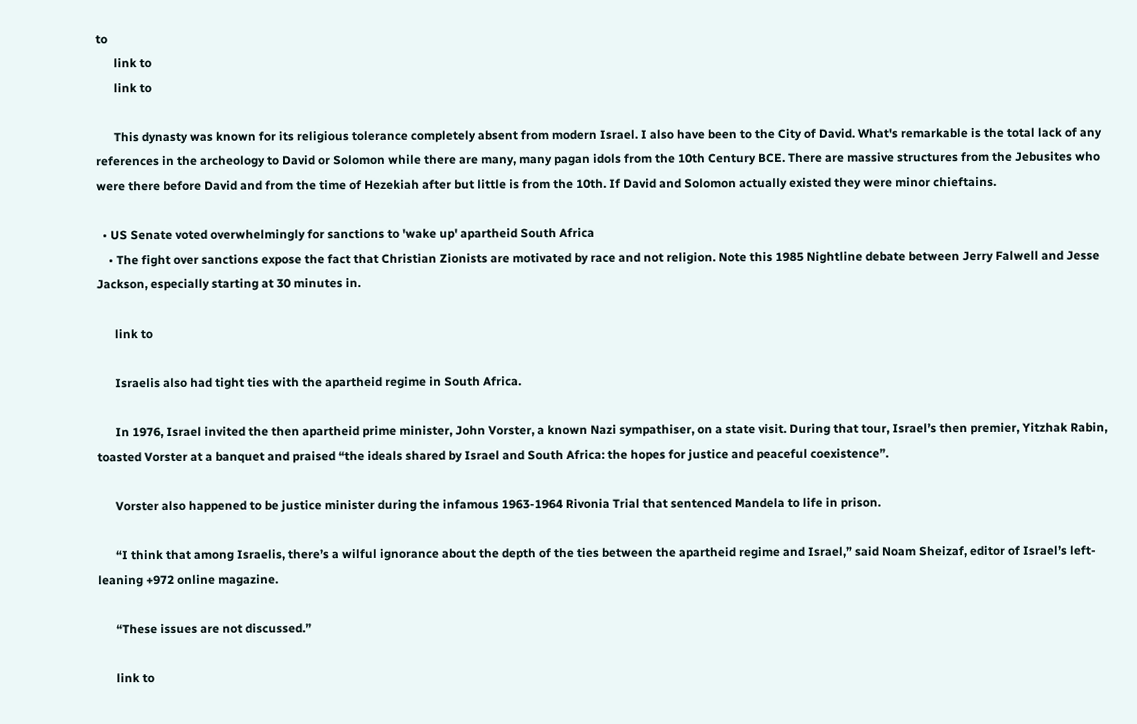to
      link to
      link to

      This dynasty was known for its religious tolerance completely absent from modern Israel. I also have been to the City of David. What's remarkable is the total lack of any references in the archeology to David or Solomon while there are many, many pagan idols from the 10th Century BCE. There are massive structures from the Jebusites who were there before David and from the time of Hezekiah after but little is from the 10th. If David and Solomon actually existed they were minor chieftains.

  • US Senate voted overwhelmingly for sanctions to 'wake up' apartheid South Africa
    • The fight over sanctions expose the fact that Christian Zionists are motivated by race and not religion. Note this 1985 Nightline debate between Jerry Falwell and Jesse Jackson, especially starting at 30 minutes in.

      link to

      Israelis also had tight ties with the apartheid regime in South Africa.

      In 1976, Israel invited the then apartheid prime minister, John Vorster, a known Nazi sympathiser, on a state visit. During that tour, Israel’s then premier, Yitzhak Rabin, toasted Vorster at a banquet and praised “the ideals shared by Israel and South Africa: the hopes for justice and peaceful coexistence”.

      Vorster also happened to be justice minister during the infamous 1963-1964 Rivonia Trial that sentenced Mandela to life in prison.

      “I think that among Israelis, there’s a wilful ignorance about the depth of the ties between the apartheid regime and Israel,” said Noam Sheizaf, editor of Israel’s left-leaning +972 online magazine.

      “These issues are not discussed.”

      link to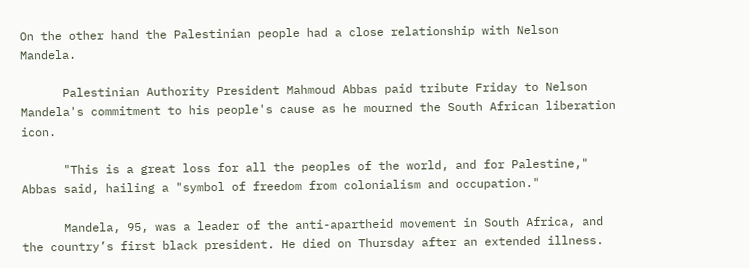On the other hand the Palestinian people had a close relationship with Nelson Mandela.

      Palestinian Authority President Mahmoud Abbas paid tribute Friday to Nelson Mandela's commitment to his people's cause as he mourned the South African liberation icon.

      "This is a great loss for all the peoples of the world, and for Palestine," Abbas said, hailing a "symbol of freedom from colonialism and occupation."

      Mandela, 95, was a leader of the anti-apartheid movement in South Africa, and the country’s first black president. He died on Thursday after an extended illness.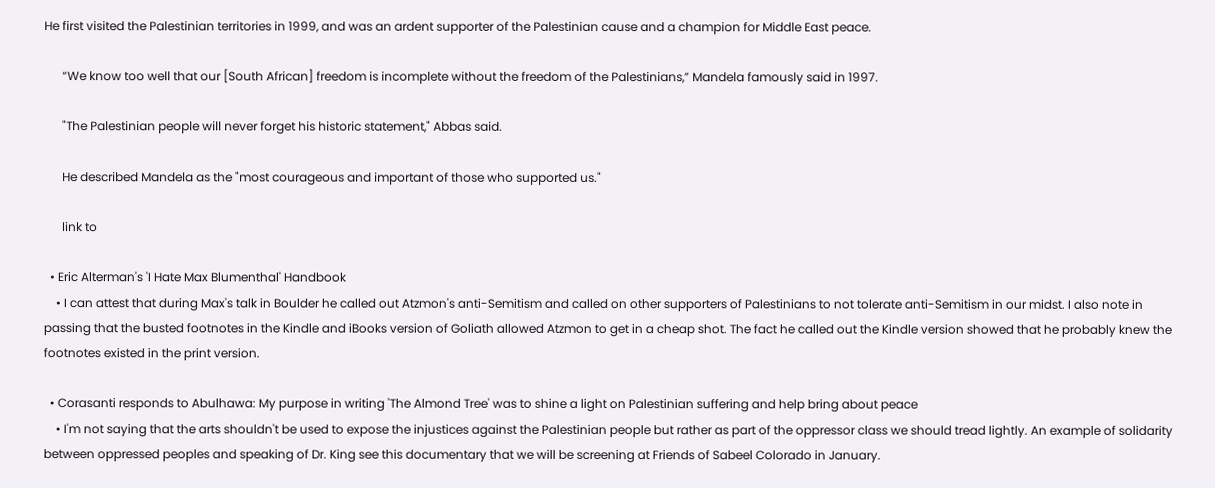He first visited the Palestinian territories in 1999, and was an ardent supporter of the Palestinian cause and a champion for Middle East peace.

      “We know too well that our [South African] freedom is incomplete without the freedom of the Palestinians,” Mandela famously said in 1997.

      "The Palestinian people will never forget his historic statement," Abbas said.

      He described Mandela as the "most courageous and important of those who supported us."

      link to

  • Eric Alterman's 'I Hate Max Blumenthal' Handbook
    • I can attest that during Max's talk in Boulder he called out Atzmon's anti-Semitism and called on other supporters of Palestinians to not tolerate anti-Semitism in our midst. I also note in passing that the busted footnotes in the Kindle and iBooks version of Goliath allowed Atzmon to get in a cheap shot. The fact he called out the Kindle version showed that he probably knew the footnotes existed in the print version.

  • Corasanti responds to Abulhawa: My purpose in writing 'The Almond Tree' was to shine a light on Palestinian suffering and help bring about peace
    • I'm not saying that the arts shouldn't be used to expose the injustices against the Palestinian people but rather as part of the oppressor class we should tread lightly. An example of solidarity between oppressed peoples and speaking of Dr. King see this documentary that we will be screening at Friends of Sabeel Colorado in January.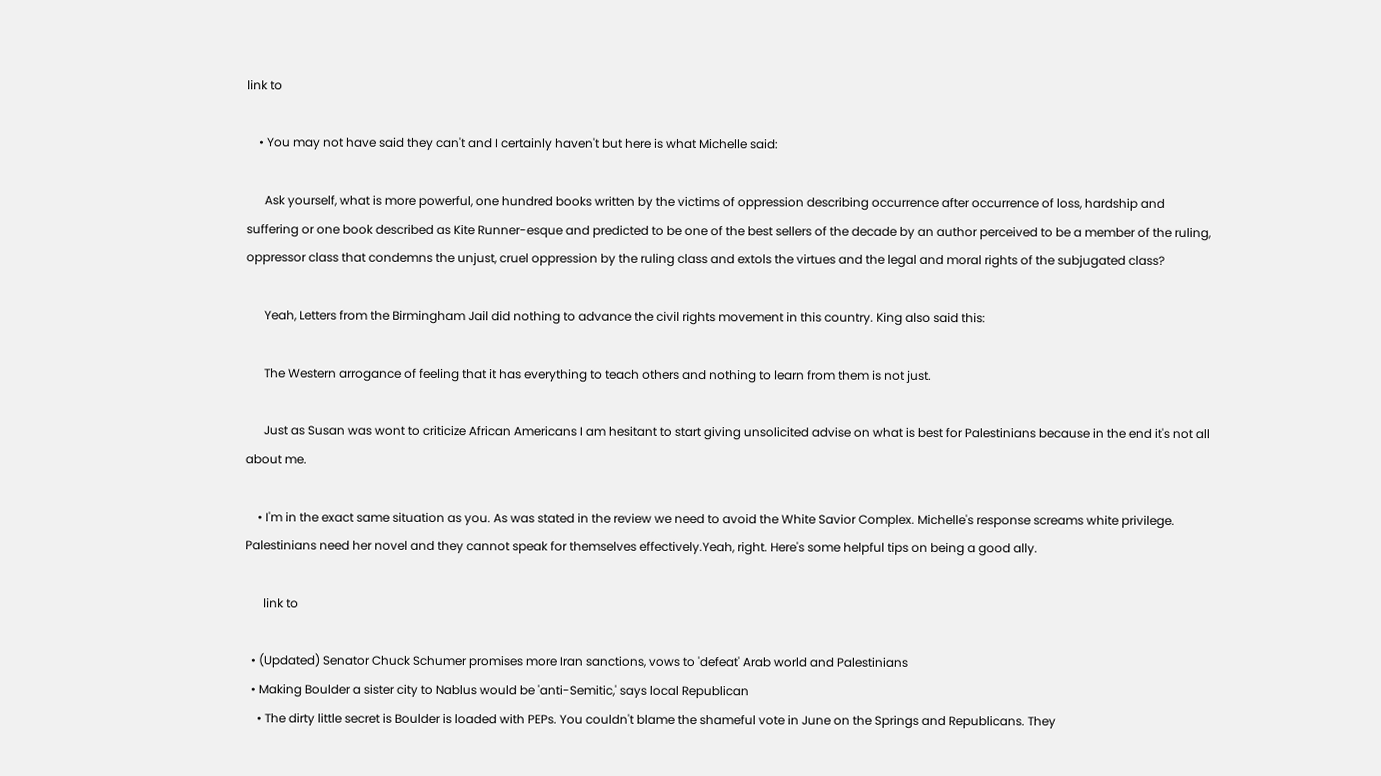link to

    • You may not have said they can't and I certainly haven't but here is what Michelle said:

      Ask yourself, what is more powerful, one hundred books written by the victims of oppression describing occurrence after occurrence of loss, hardship and suffering or one book described as Kite Runner-esque and predicted to be one of the best sellers of the decade by an author perceived to be a member of the ruling, oppressor class that condemns the unjust, cruel oppression by the ruling class and extols the virtues and the legal and moral rights of the subjugated class?

      Yeah, Letters from the Birmingham Jail did nothing to advance the civil rights movement in this country. King also said this:

      The Western arrogance of feeling that it has everything to teach others and nothing to learn from them is not just.

      Just as Susan was wont to criticize African Americans I am hesitant to start giving unsolicited advise on what is best for Palestinians because in the end it's not all about me.

    • I'm in the exact same situation as you. As was stated in the review we need to avoid the White Savior Complex. Michelle's response screams white privilege. Palestinians need her novel and they cannot speak for themselves effectively.Yeah, right. Here's some helpful tips on being a good ally.

      link to

  • (Updated) Senator Chuck Schumer promises more Iran sanctions, vows to 'defeat' Arab world and Palestinians
  • Making Boulder a sister city to Nablus would be 'anti-Semitic,' says local Republican
    • The dirty little secret is Boulder is loaded with PEPs. You couldn't blame the shameful vote in June on the Springs and Republicans. They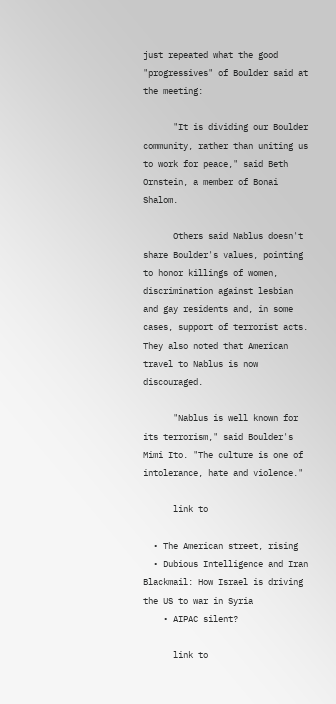just repeated what the good "progressives" of Boulder said at the meeting:

      "It is dividing our Boulder community, rather than uniting us to work for peace," said Beth Ornstein, a member of Bonai Shalom.

      Others said Nablus doesn't share Boulder's values, pointing to honor killings of women, discrimination against lesbian and gay residents and, in some cases, support of terrorist acts. They also noted that American travel to Nablus is now discouraged.

      "Nablus is well known for its terrorism," said Boulder's Mimi Ito. "The culture is one of intolerance, hate and violence."

      link to

  • The American street, rising
  • Dubious Intelligence and Iran Blackmail: How Israel is driving the US to war in Syria
    • AIPAC silent?

      link to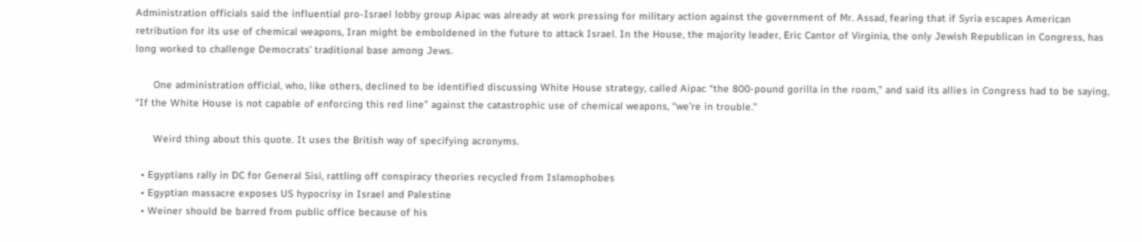Administration officials said the influential pro-Israel lobby group Aipac was already at work pressing for military action against the government of Mr. Assad, fearing that if Syria escapes American retribution for its use of chemical weapons, Iran might be emboldened in the future to attack Israel. In the House, the majority leader, Eric Cantor of Virginia, the only Jewish Republican in Congress, has long worked to challenge Democrats’ traditional base among Jews.

      One administration official, who, like others, declined to be identified discussing White House strategy, called Aipac “the 800-pound gorilla in the room,” and said its allies in Congress had to be saying, “If the White House is not capable of enforcing this red line” against the catastrophic use of chemical weapons, “we’re in trouble.”

      Weird thing about this quote. It uses the British way of specifying acronyms.

  • Egyptians rally in DC for General Sisi, rattling off conspiracy theories recycled from Islamophobes
  • Egyptian massacre exposes US hypocrisy in Israel and Palestine
  • Weiner should be barred from public office because of his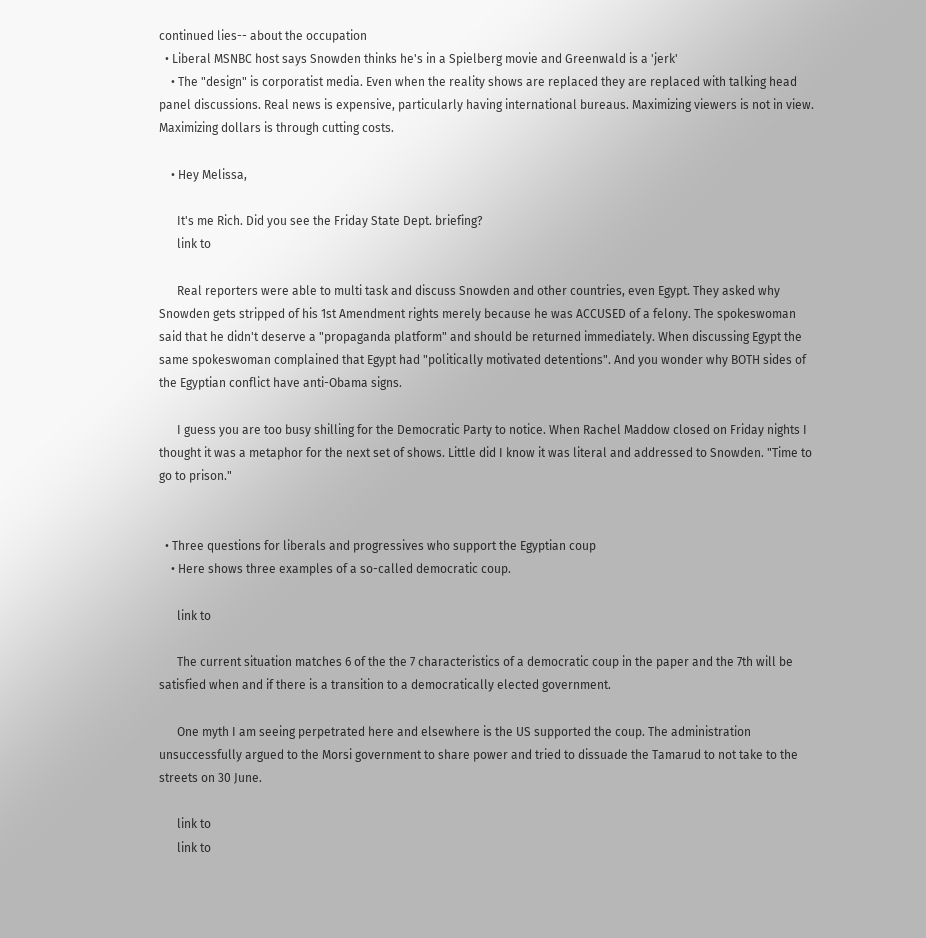continued lies-- about the occupation
  • Liberal MSNBC host says Snowden thinks he's in a Spielberg movie and Greenwald is a 'jerk'
    • The "design" is corporatist media. Even when the reality shows are replaced they are replaced with talking head panel discussions. Real news is expensive, particularly having international bureaus. Maximizing viewers is not in view. Maximizing dollars is through cutting costs.

    • Hey Melissa,

      It's me Rich. Did you see the Friday State Dept. briefing?
      link to

      Real reporters were able to multi task and discuss Snowden and other countries, even Egypt. They asked why Snowden gets stripped of his 1st Amendment rights merely because he was ACCUSED of a felony. The spokeswoman said that he didn't deserve a "propaganda platform" and should be returned immediately. When discussing Egypt the same spokeswoman complained that Egypt had "politically motivated detentions". And you wonder why BOTH sides of the Egyptian conflict have anti-Obama signs.

      I guess you are too busy shilling for the Democratic Party to notice. When Rachel Maddow closed on Friday nights I thought it was a metaphor for the next set of shows. Little did I know it was literal and addressed to Snowden. "Time to go to prison."


  • Three questions for liberals and progressives who support the Egyptian coup
    • Here shows three examples of a so-called democratic coup.

      link to

      The current situation matches 6 of the the 7 characteristics of a democratic coup in the paper and the 7th will be satisfied when and if there is a transition to a democratically elected government.

      One myth I am seeing perpetrated here and elsewhere is the US supported the coup. The administration unsuccessfully argued to the Morsi government to share power and tried to dissuade the Tamarud to not take to the streets on 30 June.

      link to
      link to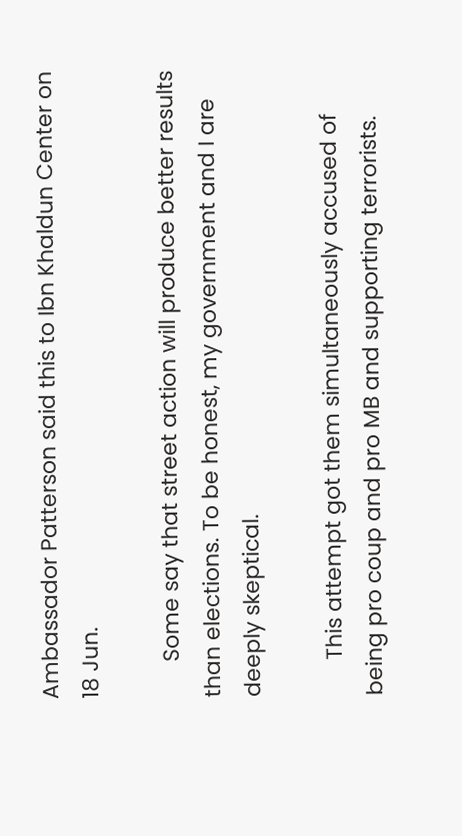Ambassador Patterson said this to Ibn Khaldun Center on 18 Jun.

      Some say that street action will produce better results than elections. To be honest, my government and I are deeply skeptical.

      This attempt got them simultaneously accused of being pro coup and pro MB and supporting terrorists.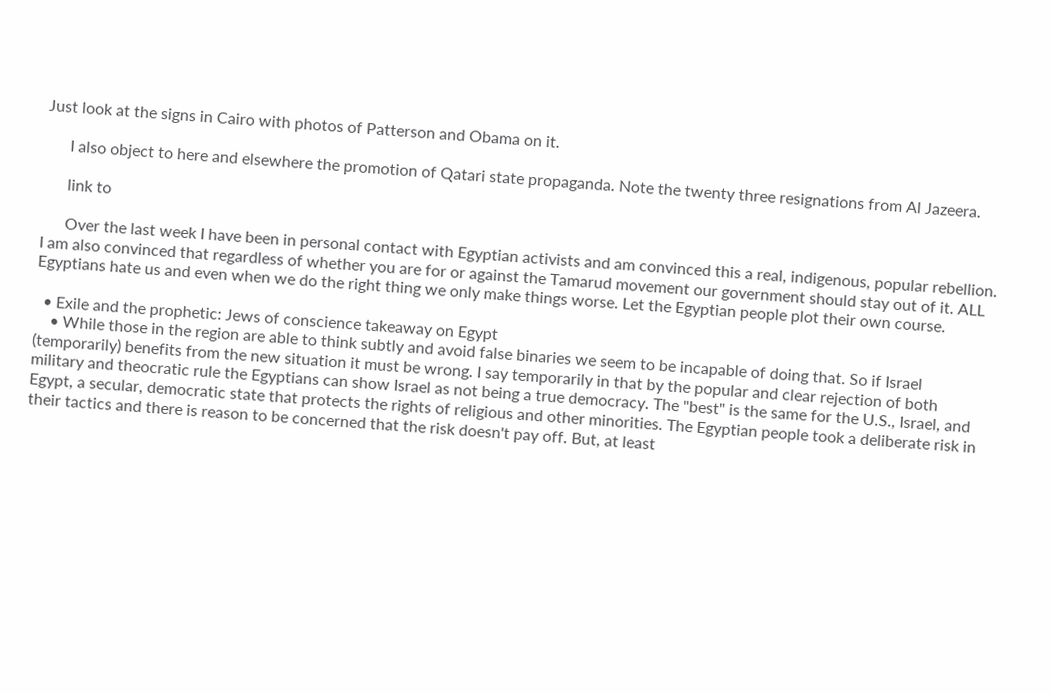Just look at the signs in Cairo with photos of Patterson and Obama on it.

      I also object to here and elsewhere the promotion of Qatari state propaganda. Note the twenty three resignations from Al Jazeera.

      link to

      Over the last week I have been in personal contact with Egyptian activists and am convinced this a real, indigenous, popular rebellion. I am also convinced that regardless of whether you are for or against the Tamarud movement our government should stay out of it. ALL Egyptians hate us and even when we do the right thing we only make things worse. Let the Egyptian people plot their own course.

  • Exile and the prophetic: Jews of conscience takeaway on Egypt
    • While those in the region are able to think subtly and avoid false binaries we seem to be incapable of doing that. So if Israel (temporarily) benefits from the new situation it must be wrong. I say temporarily in that by the popular and clear rejection of both military and theocratic rule the Egyptians can show Israel as not being a true democracy. The "best" is the same for the U.S., Israel, and Egypt, a secular, democratic state that protects the rights of religious and other minorities. The Egyptian people took a deliberate risk in their tactics and there is reason to be concerned that the risk doesn't pay off. But, at least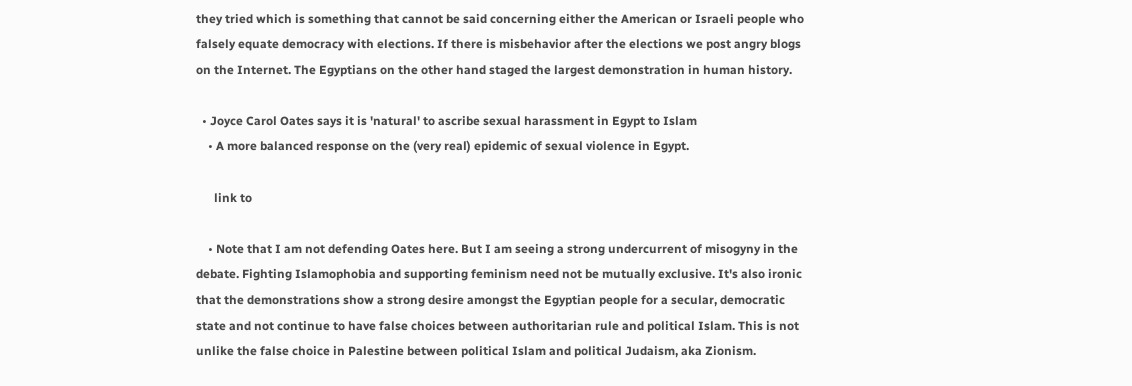they tried which is something that cannot be said concerning either the American or Israeli people who falsely equate democracy with elections. If there is misbehavior after the elections we post angry blogs on the Internet. The Egyptians on the other hand staged the largest demonstration in human history.

  • Joyce Carol Oates says it is 'natural' to ascribe sexual harassment in Egypt to Islam
    • A more balanced response on the (very real) epidemic of sexual violence in Egypt.

      link to

    • Note that I am not defending Oates here. But I am seeing a strong undercurrent of misogyny in the debate. Fighting Islamophobia and supporting feminism need not be mutually exclusive. It's also ironic that the demonstrations show a strong desire amongst the Egyptian people for a secular, democratic state and not continue to have false choices between authoritarian rule and political Islam. This is not unlike the false choice in Palestine between political Islam and political Judaism, aka Zionism.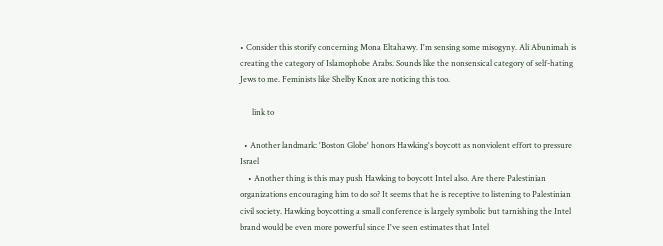• Consider this storify concerning Mona Eltahawy. I'm sensing some misogyny. Ali Abunimah is creating the category of Islamophobe Arabs. Sounds like the nonsensical category of self-hating Jews to me. Feminists like Shelby Knox are noticing this too.

      link to

  • Another landmark: 'Boston Globe' honors Hawking's boycott as nonviolent effort to pressure Israel
    • Another thing is this may push Hawking to boycott Intel also. Are there Palestinian organizations encouraging him to do so? It seems that he is receptive to listening to Palestinian civil society. Hawking boycotting a small conference is largely symbolic but tarnishing the Intel brand would be even more powerful since I've seen estimates that Intel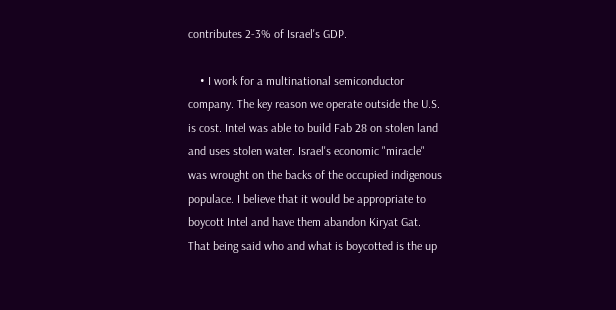contributes 2-3% of Israel's GDP.

    • I work for a multinational semiconductor company. The key reason we operate outside the U.S. is cost. Intel was able to build Fab 28 on stolen land and uses stolen water. Israel's economic "miracle" was wrought on the backs of the occupied indigenous populace. I believe that it would be appropriate to boycott Intel and have them abandon Kiryat Gat. That being said who and what is boycotted is the up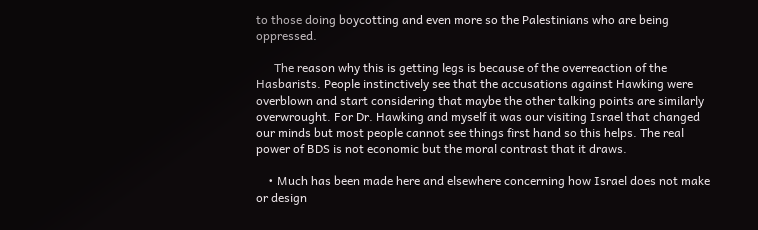to those doing boycotting and even more so the Palestinians who are being oppressed.

      The reason why this is getting legs is because of the overreaction of the Hasbarists. People instinctively see that the accusations against Hawking were overblown and start considering that maybe the other talking points are similarly overwrought. For Dr. Hawking and myself it was our visiting Israel that changed our minds but most people cannot see things first hand so this helps. The real power of BDS is not economic but the moral contrast that it draws.

    • Much has been made here and elsewhere concerning how Israel does not make or design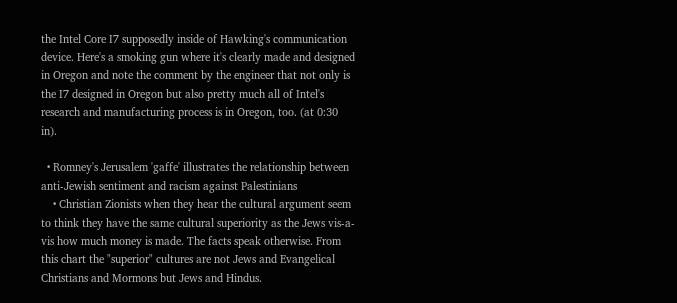the Intel Core I7 supposedly inside of Hawking's communication device. Here's a smoking gun where it's clearly made and designed in Oregon and note the comment by the engineer that not only is the I7 designed in Oregon but also pretty much all of Intel's research and manufacturing process is in Oregon, too. (at 0:30 in).

  • Romney's Jerusalem 'gaffe' illustrates the relationship between anti-Jewish sentiment and racism against Palestinians
    • Christian Zionists when they hear the cultural argument seem to think they have the same cultural superiority as the Jews vis-a-vis how much money is made. The facts speak otherwise. From this chart the "superior" cultures are not Jews and Evangelical Christians and Mormons but Jews and Hindus.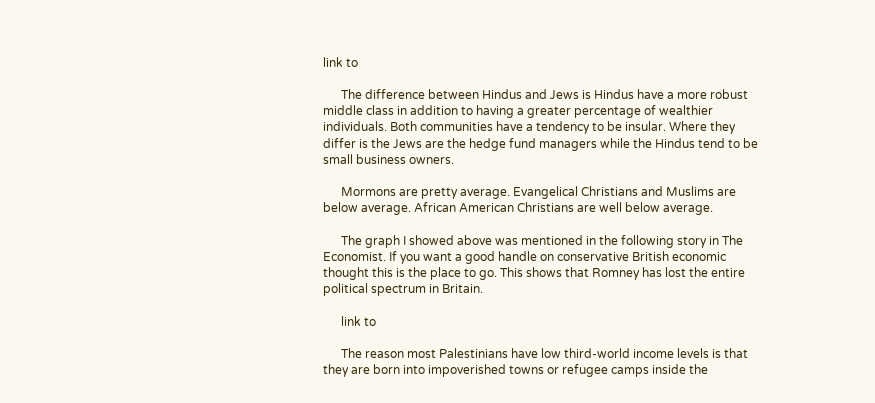link to

      The difference between Hindus and Jews is Hindus have a more robust middle class in addition to having a greater percentage of wealthier individuals. Both communities have a tendency to be insular. Where they differ is the Jews are the hedge fund managers while the Hindus tend to be small business owners.

      Mormons are pretty average. Evangelical Christians and Muslims are below average. African American Christians are well below average.

      The graph I showed above was mentioned in the following story in The Economist. If you want a good handle on conservative British economic thought this is the place to go. This shows that Romney has lost the entire political spectrum in Britain.

      link to

      The reason most Palestinians have low third-world income levels is that they are born into impoverished towns or refugee camps inside the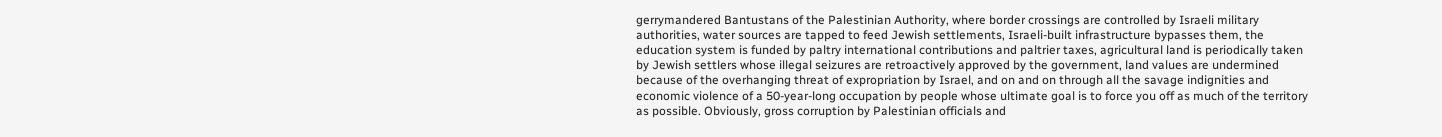gerrymandered Bantustans of the Palestinian Authority, where border crossings are controlled by Israeli military authorities, water sources are tapped to feed Jewish settlements, Israeli-built infrastructure bypasses them, the education system is funded by paltry international contributions and paltrier taxes, agricultural land is periodically taken by Jewish settlers whose illegal seizures are retroactively approved by the government, land values are undermined because of the overhanging threat of expropriation by Israel, and on and on through all the savage indignities and economic violence of a 50-year-long occupation by people whose ultimate goal is to force you off as much of the territory as possible. Obviously, gross corruption by Palestinian officials and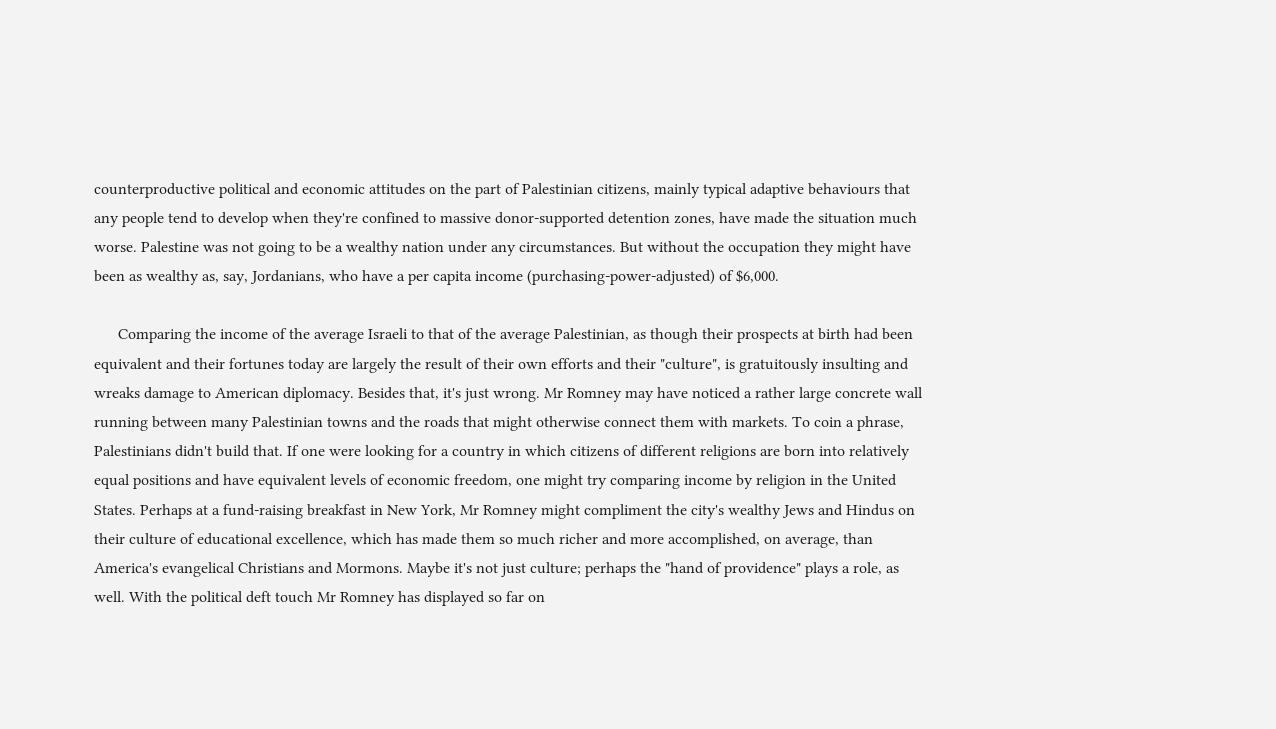counterproductive political and economic attitudes on the part of Palestinian citizens, mainly typical adaptive behaviours that any people tend to develop when they're confined to massive donor-supported detention zones, have made the situation much worse. Palestine was not going to be a wealthy nation under any circumstances. But without the occupation they might have been as wealthy as, say, Jordanians, who have a per capita income (purchasing-power-adjusted) of $6,000.

      Comparing the income of the average Israeli to that of the average Palestinian, as though their prospects at birth had been equivalent and their fortunes today are largely the result of their own efforts and their "culture", is gratuitously insulting and wreaks damage to American diplomacy. Besides that, it's just wrong. Mr Romney may have noticed a rather large concrete wall running between many Palestinian towns and the roads that might otherwise connect them with markets. To coin a phrase, Palestinians didn't build that. If one were looking for a country in which citizens of different religions are born into relatively equal positions and have equivalent levels of economic freedom, one might try comparing income by religion in the United States. Perhaps at a fund-raising breakfast in New York, Mr Romney might compliment the city's wealthy Jews and Hindus on their culture of educational excellence, which has made them so much richer and more accomplished, on average, than America's evangelical Christians and Mormons. Maybe it's not just culture; perhaps the "hand of providence" plays a role, as well. With the political deft touch Mr Romney has displayed so far on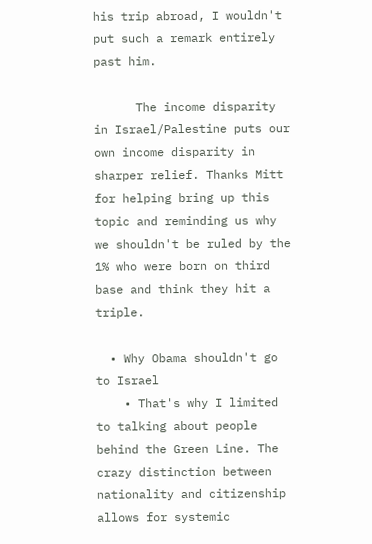his trip abroad, I wouldn't put such a remark entirely past him.

      The income disparity in Israel/Palestine puts our own income disparity in sharper relief. Thanks Mitt for helping bring up this topic and reminding us why we shouldn't be ruled by the 1% who were born on third base and think they hit a triple.

  • Why Obama shouldn't go to Israel
    • That's why I limited to talking about people behind the Green Line. The crazy distinction between nationality and citizenship allows for systemic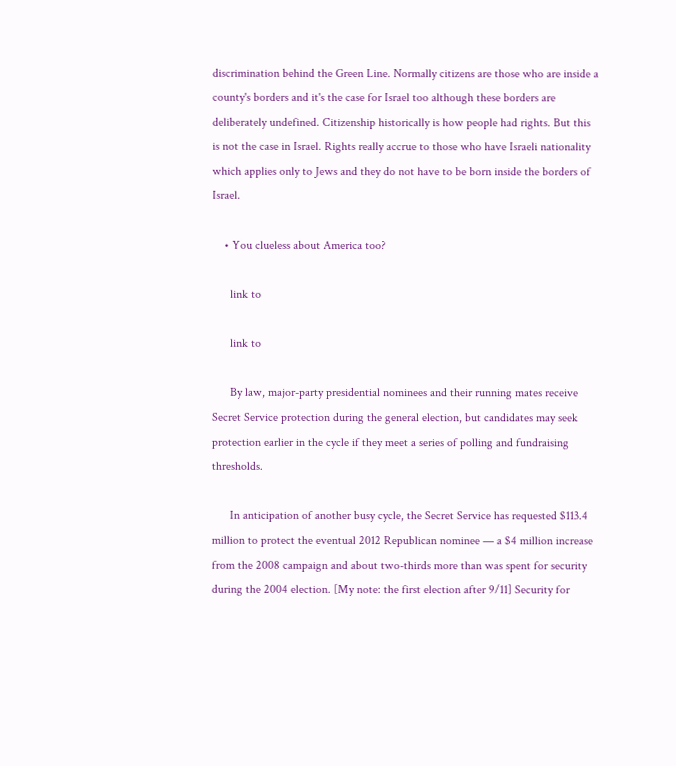discrimination behind the Green Line. Normally citizens are those who are inside a county's borders and it's the case for Israel too although these borders are deliberately undefined. Citizenship historically is how people had rights. But this is not the case in Israel. Rights really accrue to those who have Israeli nationality which applies only to Jews and they do not have to be born inside the borders of Israel.

    • You clueless about America too?

      link to

      link to

      By law, major-party presidential nominees and their running mates receive Secret Service protection during the general election, but candidates may seek protection earlier in the cycle if they meet a series of polling and fundraising thresholds.

      In anticipation of another busy cycle, the Secret Service has requested $113.4 million to protect the eventual 2012 Republican nominee — a $4 million increase from the 2008 campaign and about two-thirds more than was spent for security during the 2004 election. [My note: the first election after 9/11] Security for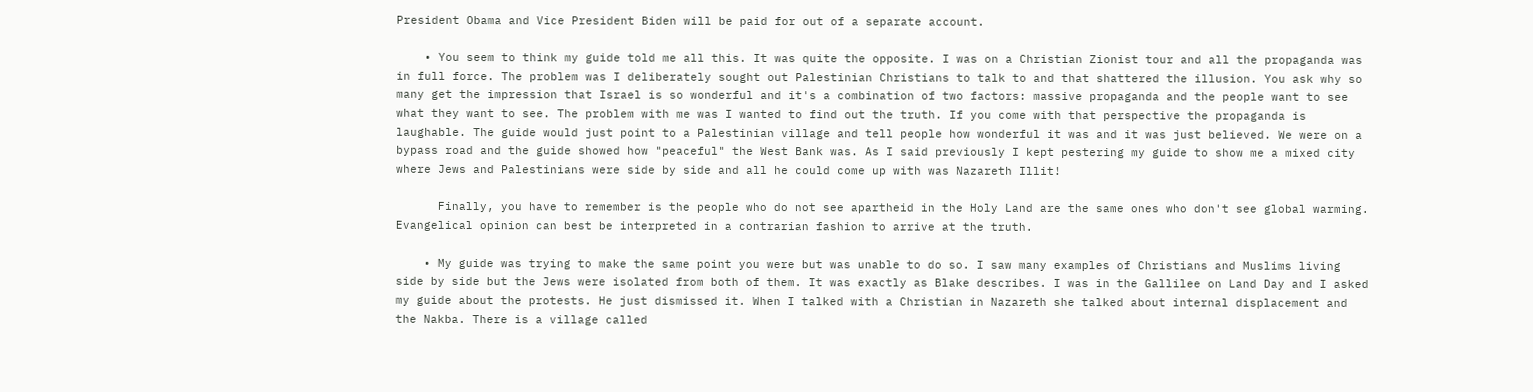President Obama and Vice President Biden will be paid for out of a separate account.

    • You seem to think my guide told me all this. It was quite the opposite. I was on a Christian Zionist tour and all the propaganda was in full force. The problem was I deliberately sought out Palestinian Christians to talk to and that shattered the illusion. You ask why so many get the impression that Israel is so wonderful and it's a combination of two factors: massive propaganda and the people want to see what they want to see. The problem with me was I wanted to find out the truth. If you come with that perspective the propaganda is laughable. The guide would just point to a Palestinian village and tell people how wonderful it was and it was just believed. We were on a bypass road and the guide showed how "peaceful" the West Bank was. As I said previously I kept pestering my guide to show me a mixed city where Jews and Palestinians were side by side and all he could come up with was Nazareth Illit!

      Finally, you have to remember is the people who do not see apartheid in the Holy Land are the same ones who don't see global warming. Evangelical opinion can best be interpreted in a contrarian fashion to arrive at the truth.

    • My guide was trying to make the same point you were but was unable to do so. I saw many examples of Christians and Muslims living side by side but the Jews were isolated from both of them. It was exactly as Blake describes. I was in the Gallilee on Land Day and I asked my guide about the protests. He just dismissed it. When I talked with a Christian in Nazareth she talked about internal displacement and the Nakba. There is a village called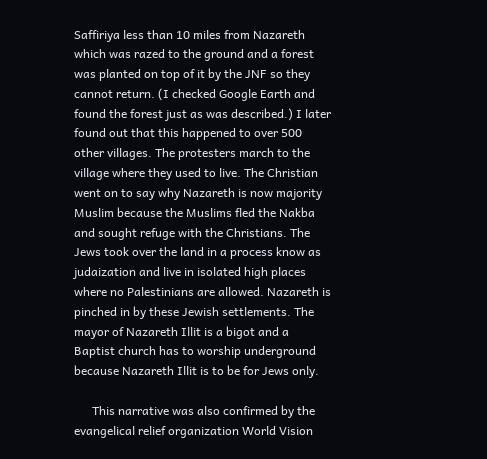Saffiriya less than 10 miles from Nazareth which was razed to the ground and a forest was planted on top of it by the JNF so they cannot return. (I checked Google Earth and found the forest just as was described.) I later found out that this happened to over 500 other villages. The protesters march to the village where they used to live. The Christian went on to say why Nazareth is now majority Muslim because the Muslims fled the Nakba and sought refuge with the Christians. The Jews took over the land in a process know as judaization and live in isolated high places where no Palestinians are allowed. Nazareth is pinched in by these Jewish settlements. The mayor of Nazareth Illit is a bigot and a Baptist church has to worship underground because Nazareth Illit is to be for Jews only.

      This narrative was also confirmed by the evangelical relief organization World Vision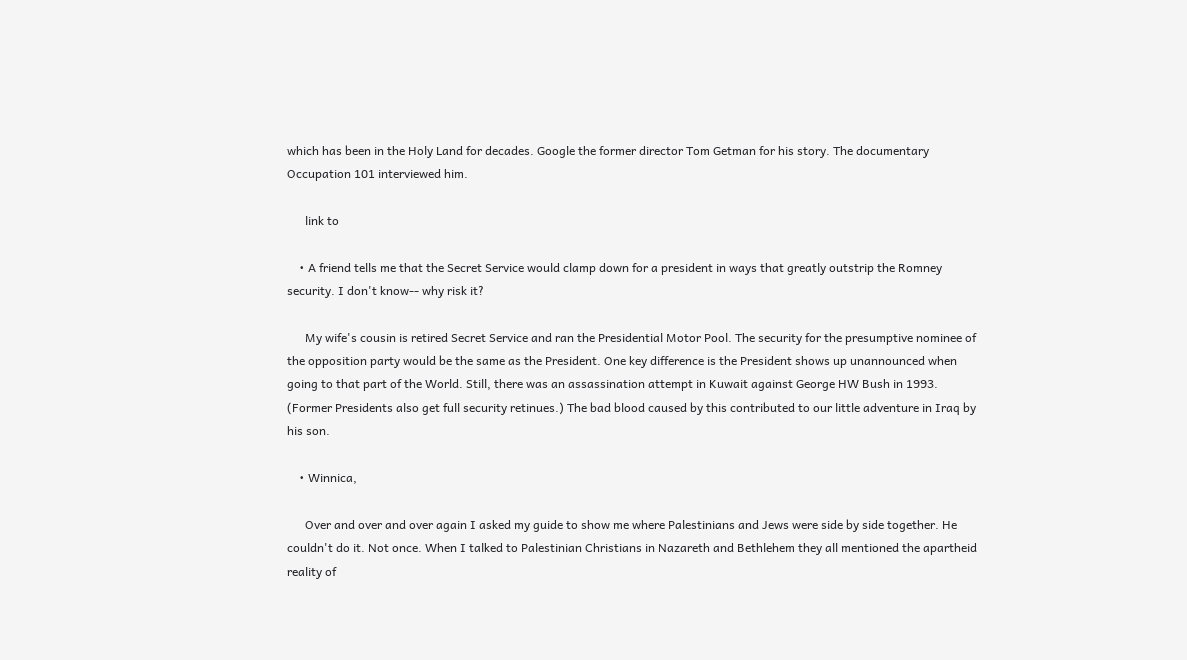which has been in the Holy Land for decades. Google the former director Tom Getman for his story. The documentary Occupation 101 interviewed him.

      link to

    • A friend tells me that the Secret Service would clamp down for a president in ways that greatly outstrip the Romney security. I don't know-- why risk it?

      My wife's cousin is retired Secret Service and ran the Presidential Motor Pool. The security for the presumptive nominee of the opposition party would be the same as the President. One key difference is the President shows up unannounced when going to that part of the World. Still, there was an assassination attempt in Kuwait against George HW Bush in 1993. (Former Presidents also get full security retinues.) The bad blood caused by this contributed to our little adventure in Iraq by his son.

    • Winnica,

      Over and over and over again I asked my guide to show me where Palestinians and Jews were side by side together. He couldn't do it. Not once. When I talked to Palestinian Christians in Nazareth and Bethlehem they all mentioned the apartheid reality of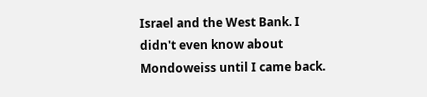Israel and the West Bank. I didn't even know about Mondoweiss until I came back.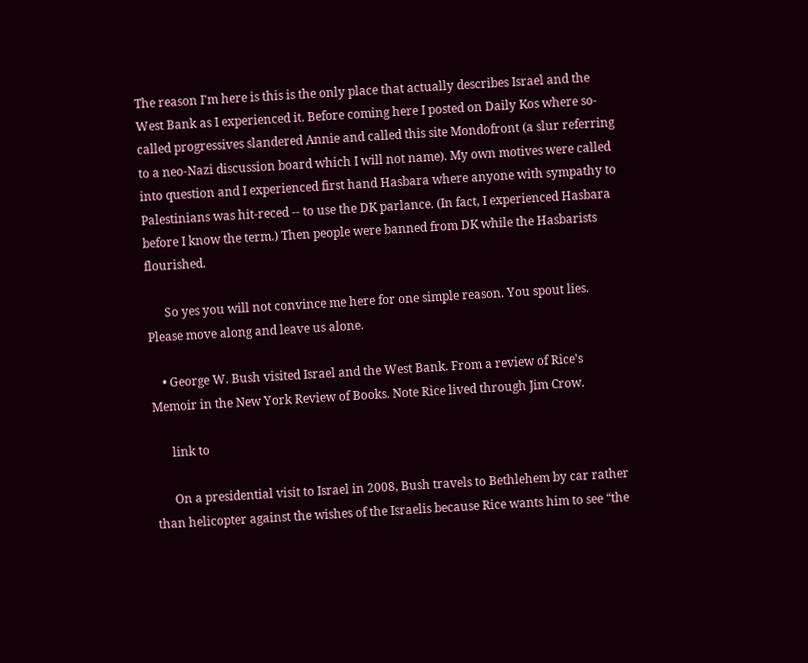The reason I'm here is this is the only place that actually describes Israel and the West Bank as I experienced it. Before coming here I posted on Daily Kos where so-called progressives slandered Annie and called this site Mondofront (a slur referring to a neo-Nazi discussion board which I will not name). My own motives were called into question and I experienced first hand Hasbara where anyone with sympathy to Palestinians was hit-reced -- to use the DK parlance. (In fact, I experienced Hasbara before I know the term.) Then people were banned from DK while the Hasbarists flourished.

      So yes you will not convince me here for one simple reason. You spout lies. Please move along and leave us alone.

    • George W. Bush visited Israel and the West Bank. From a review of Rice's Memoir in the New York Review of Books. Note Rice lived through Jim Crow.

      link to

      On a presidential visit to Israel in 2008, Bush travels to Bethlehem by car rather than helicopter against the wishes of the Israelis because Rice wants him to see “the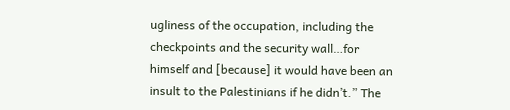ugliness of the occupation, including the checkpoints and the security wall…for himself and [because] it would have been an insult to the Palestinians if he didn’t.” The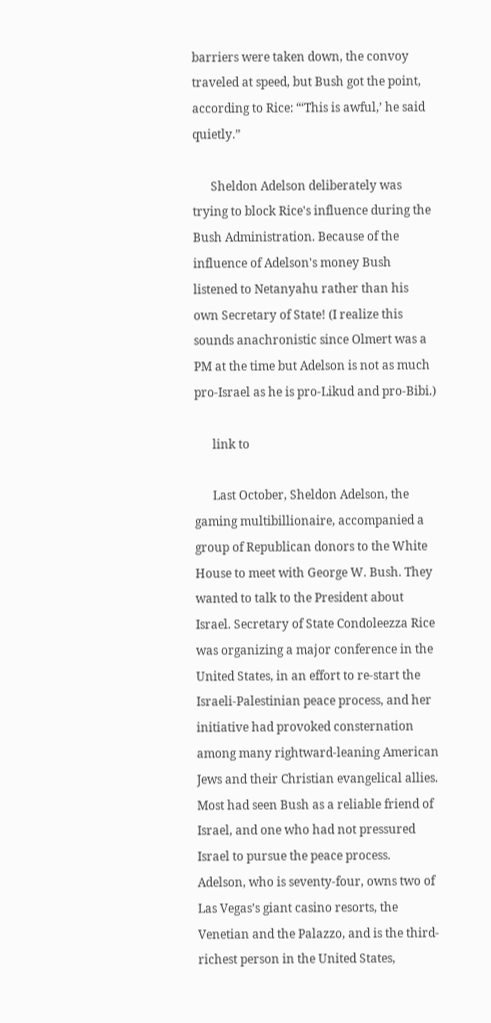barriers were taken down, the convoy traveled at speed, but Bush got the point, according to Rice: “‘This is awful,’ he said quietly.”

      Sheldon Adelson deliberately was trying to block Rice's influence during the Bush Administration. Because of the influence of Adelson's money Bush listened to Netanyahu rather than his own Secretary of State! (I realize this sounds anachronistic since Olmert was a PM at the time but Adelson is not as much pro-Israel as he is pro-Likud and pro-Bibi.)

      link to

      Last October, Sheldon Adelson, the gaming multibillionaire, accompanied a group of Republican donors to the White House to meet with George W. Bush. They wanted to talk to the President about Israel. Secretary of State Condoleezza Rice was organizing a major conference in the United States, in an effort to re-start the Israeli-Palestinian peace process, and her initiative had provoked consternation among many rightward-leaning American Jews and their Christian evangelical allies. Most had seen Bush as a reliable friend of Israel, and one who had not pressured Israel to pursue the peace process. Adelson, who is seventy-four, owns two of Las Vegas’s giant casino resorts, the Venetian and the Palazzo, and is the third-richest person in the United States,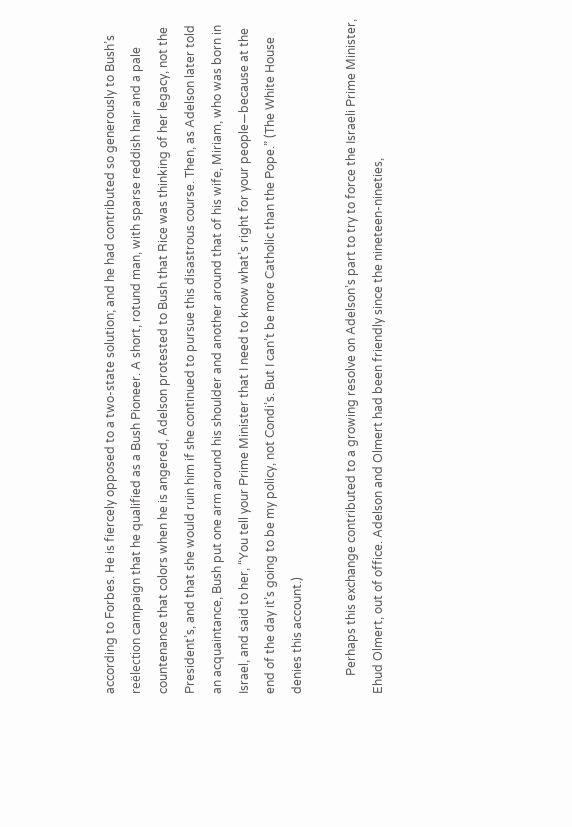according to Forbes. He is fiercely opposed to a two-state solution; and he had contributed so generously to Bush’s reëlection campaign that he qualified as a Bush Pioneer. A short, rotund man, with sparse reddish hair and a pale countenance that colors when he is angered, Adelson protested to Bush that Rice was thinking of her legacy, not the President’s, and that she would ruin him if she continued to pursue this disastrous course. Then, as Adelson later told an acquaintance, Bush put one arm around his shoulder and another around that of his wife, Miriam, who was born in Israel, and said to her, “You tell your Prime Minister that I need to know what’s right for your people—because at the end of the day it’s going to be my policy, not Condi’s. But I can’t be more Catholic than the Pope.” (The White House denies this account.)

      Perhaps this exchange contributed to a growing resolve on Adelson’s part to try to force the Israeli Prime Minister, Ehud Olmert, out of office. Adelson and Olmert had been friendly since the nineteen-nineties,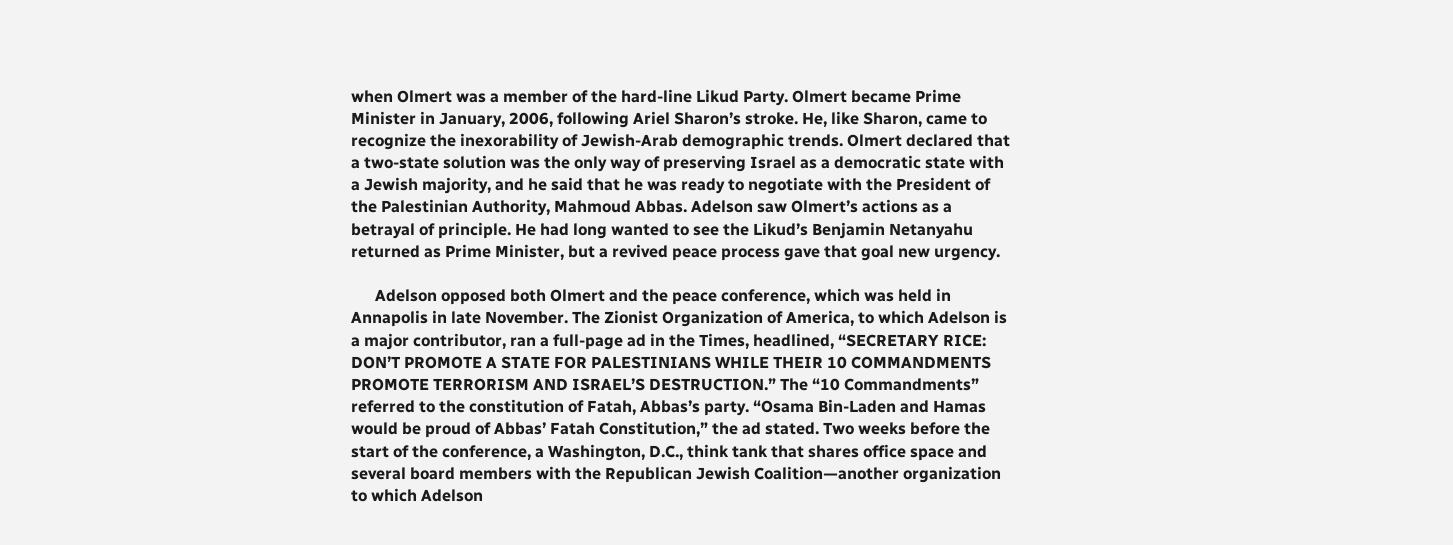when Olmert was a member of the hard-line Likud Party. Olmert became Prime Minister in January, 2006, following Ariel Sharon’s stroke. He, like Sharon, came to recognize the inexorability of Jewish-Arab demographic trends. Olmert declared that a two-state solution was the only way of preserving Israel as a democratic state with a Jewish majority, and he said that he was ready to negotiate with the President of the Palestinian Authority, Mahmoud Abbas. Adelson saw Olmert’s actions as a betrayal of principle. He had long wanted to see the Likud’s Benjamin Netanyahu returned as Prime Minister, but a revived peace process gave that goal new urgency.

      Adelson opposed both Olmert and the peace conference, which was held in Annapolis in late November. The Zionist Organization of America, to which Adelson is a major contributor, ran a full-page ad in the Times, headlined, “SECRETARY RICE: DON’T PROMOTE A STATE FOR PALESTINIANS WHILE THEIR 10 COMMANDMENTS PROMOTE TERRORISM AND ISRAEL’S DESTRUCTION.” The “10 Commandments” referred to the constitution of Fatah, Abbas’s party. “Osama Bin-Laden and Hamas would be proud of Abbas’ Fatah Constitution,” the ad stated. Two weeks before the start of the conference, a Washington, D.C., think tank that shares office space and several board members with the Republican Jewish Coalition—another organization to which Adelson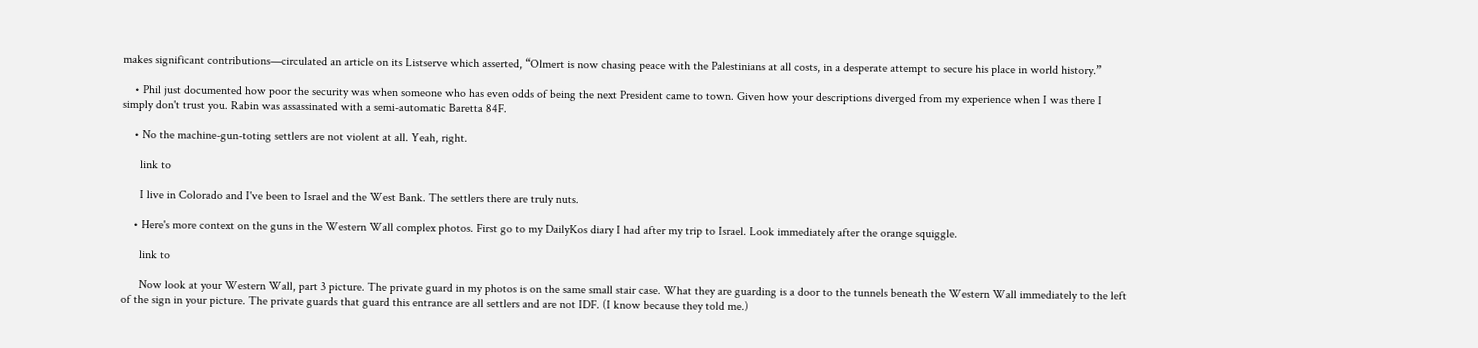makes significant contributions—circulated an article on its Listserve which asserted, “Olmert is now chasing peace with the Palestinians at all costs, in a desperate attempt to secure his place in world history.”

    • Phil just documented how poor the security was when someone who has even odds of being the next President came to town. Given how your descriptions diverged from my experience when I was there I simply don't trust you. Rabin was assassinated with a semi-automatic Baretta 84F.

    • No the machine-gun-toting settlers are not violent at all. Yeah, right.

      link to

      I live in Colorado and I've been to Israel and the West Bank. The settlers there are truly nuts.

    • Here's more context on the guns in the Western Wall complex photos. First go to my DailyKos diary I had after my trip to Israel. Look immediately after the orange squiggle.

      link to

      Now look at your Western Wall, part 3 picture. The private guard in my photos is on the same small stair case. What they are guarding is a door to the tunnels beneath the Western Wall immediately to the left of the sign in your picture. The private guards that guard this entrance are all settlers and are not IDF. (I know because they told me.)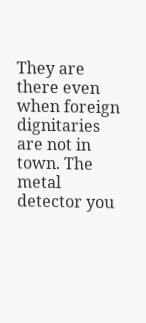They are there even when foreign dignitaries are not in town. The metal detector you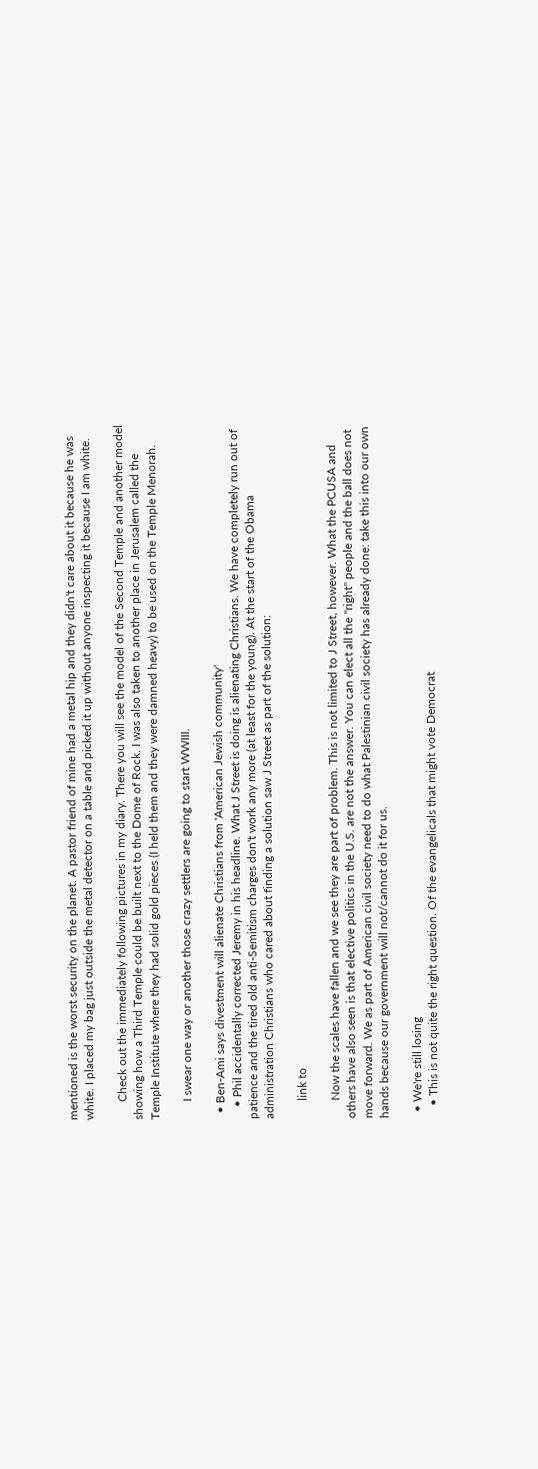mentioned is the worst security on the planet. A pastor friend of mine had a metal hip and they didn't care about it because he was white. I placed my bag just outside the metal detector on a table and picked it up without anyone inspecting it because I am white.

      Check out the immediately following pictures in my diary. There you will see the model of the Second Temple and another model showing how a Third Temple could be built next to the Dome of Rock. I was also taken to another place in Jerusalem called the Temple Institute where they had solid gold pieces (I held them and they were damned heavy) to be used on the Temple Menorah.

      I swear one way or another those crazy settlers are going to start WWIII.

  • Ben-Ami says divestment will alienate Christians from 'American Jewish community'
    • Phil accidentally corrected Jeremy in his headline. What J Street is doing is alienating Christians. We have completely run out of patience and the tired old anti-Semitism charges don't work any more (at least for the young). At the start of the Obama administration Christians who cared about finding a solution saw J Street as part of the solution:

      link to

      Now the scales have fallen and we see they are part of problem. This is not limited to J Street, however. What the PCUSA and others have also seen is that elective politics in the U.S. are not the answer. You can elect all the "right" people and the ball does not move forward. We as part of American civil society need to do what Palestinian civil society has already done: take this into our own hands because our government will not/cannot do it for us.

  • We're still losing
    • This is not quite the right question. Of the evangelicals that might vote Democrat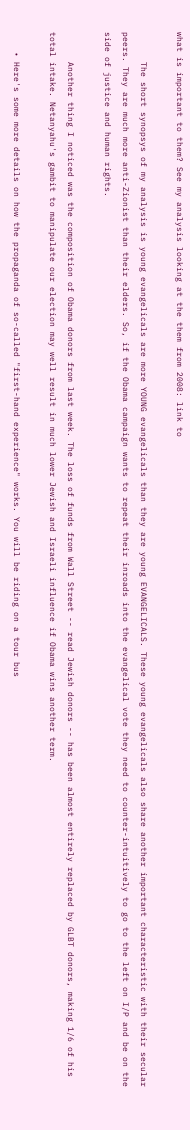what is important to them? See my analysis looking at the them from 2008: link to

      The short synopsys of my analysis is young evangelicals are more YOUNG evangelicals than they are young EVANGELICALS. These young evangelicals also share another important characteristic with their secular peers. They are much more anti-Zionist than their elders. So, if the Obama campaign wants to repeat their inroads into the evangelical vote they need to counter-intuitively to go to the left on I/P and be on the side of justice and human rights.

      Another thing I noticed was the composition of Obama donors from last week. The loss of funds from Wall Street -- read Jewish donors -- has been almost entirely replaced by GLBT donors, making 1/6 of his total intake. Netanyahu's gambit to manipulate our election may well result in much lower Jewish and Israeli influence if Obama wins another term.

    • Here's some more details on how the propaganda of so-called "first-hand experience" works. You will be riding on a tour bus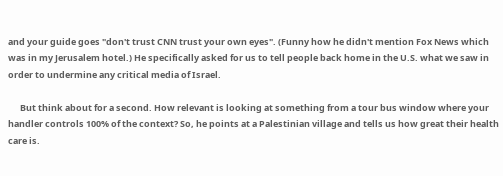and your guide goes "don't trust CNN trust your own eyes". (Funny how he didn't mention Fox News which was in my Jerusalem hotel.) He specifically asked for us to tell people back home in the U.S. what we saw in order to undermine any critical media of Israel.

      But think about for a second. How relevant is looking at something from a tour bus window where your handler controls 100% of the context? So, he points at a Palestinian village and tells us how great their health care is.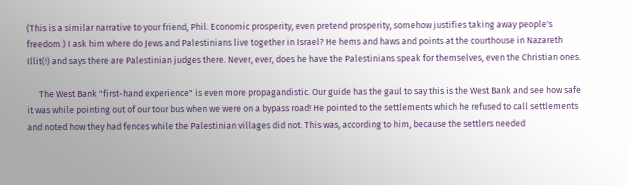(This is a similar narrative to your friend, Phil. Economic prosperity, even pretend prosperity, somehow justifies taking away people's freedom.) I ask him where do Jews and Palestinians live together in Israel? He hems and haws and points at the courthouse in Nazareth Illit(!) and says there are Palestinian judges there. Never, ever, does he have the Palestinians speak for themselves, even the Christian ones.

      The West Bank "first-hand experience" is even more propagandistic. Our guide has the gaul to say this is the West Bank and see how safe it was while pointing out of our tour bus when we were on a bypass road! He pointed to the settlements which he refused to call settlements and noted how they had fences while the Palestinian villages did not. This was, according to him, because the settlers needed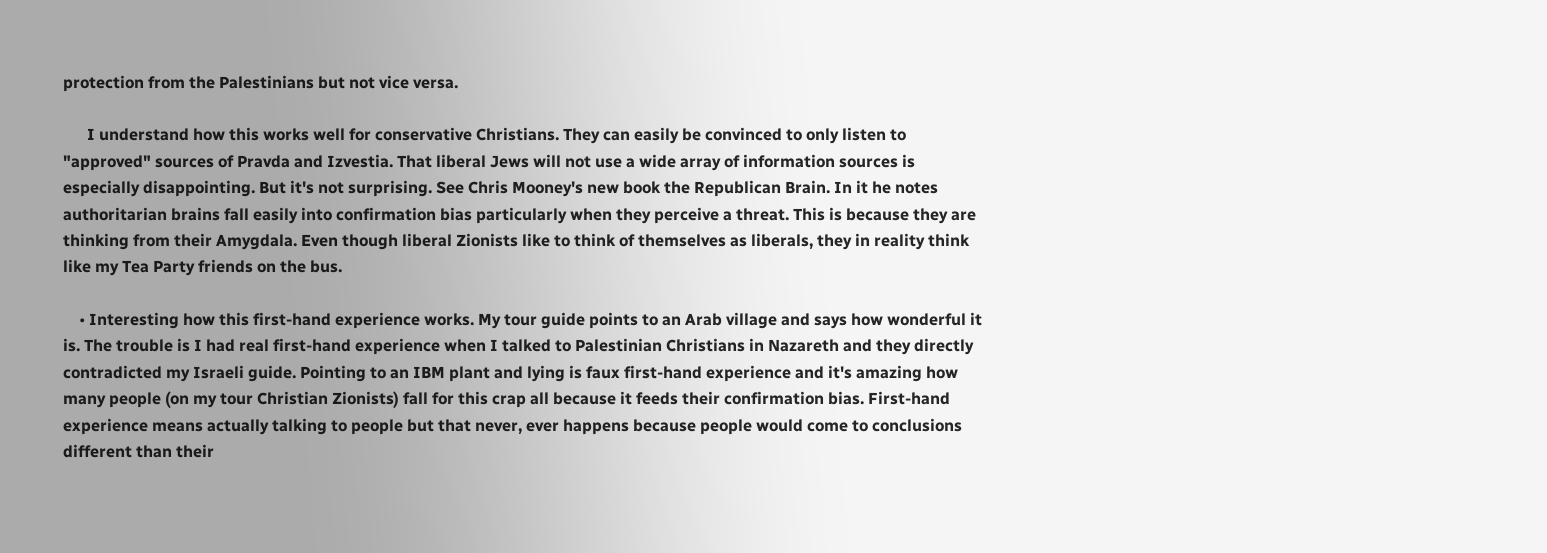protection from the Palestinians but not vice versa.

      I understand how this works well for conservative Christians. They can easily be convinced to only listen to "approved" sources of Pravda and Izvestia. That liberal Jews will not use a wide array of information sources is especially disappointing. But it's not surprising. See Chris Mooney's new book the Republican Brain. In it he notes authoritarian brains fall easily into confirmation bias particularly when they perceive a threat. This is because they are thinking from their Amygdala. Even though liberal Zionists like to think of themselves as liberals, they in reality think like my Tea Party friends on the bus.

    • Interesting how this first-hand experience works. My tour guide points to an Arab village and says how wonderful it is. The trouble is I had real first-hand experience when I talked to Palestinian Christians in Nazareth and they directly contradicted my Israeli guide. Pointing to an IBM plant and lying is faux first-hand experience and it's amazing how many people (on my tour Christian Zionists) fall for this crap all because it feeds their confirmation bias. First-hand experience means actually talking to people but that never, ever happens because people would come to conclusions different than their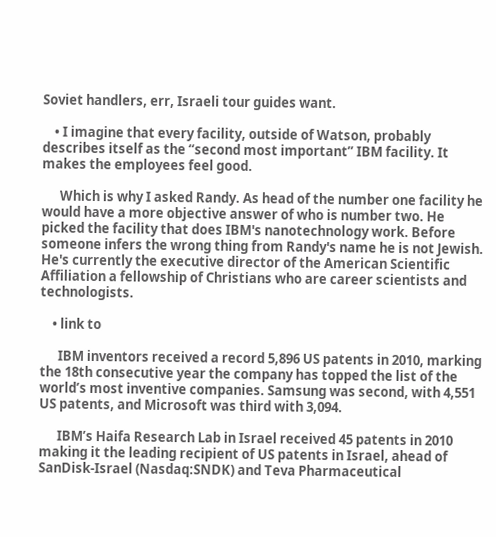Soviet handlers, err, Israeli tour guides want.

    • I imagine that every facility, outside of Watson, probably describes itself as the “second most important” IBM facility. It makes the employees feel good.

      Which is why I asked Randy. As head of the number one facility he would have a more objective answer of who is number two. He picked the facility that does IBM's nanotechnology work. Before someone infers the wrong thing from Randy's name he is not Jewish. He's currently the executive director of the American Scientific Affiliation a fellowship of Christians who are career scientists and technologists.

    • link to

      IBM inventors received a record 5,896 US patents in 2010, marking the 18th consecutive year the company has topped the list of the world’s most inventive companies. Samsung was second, with 4,551 US patents, and Microsoft was third with 3,094.

      IBM’s Haifa Research Lab in Israel received 45 patents in 2010 making it the leading recipient of US patents in Israel, ahead of SanDisk-Israel (Nasdaq:SNDK) and Teva Pharmaceutical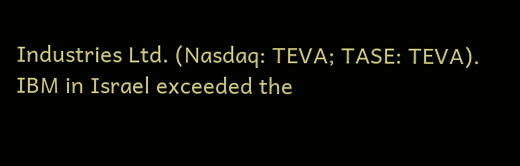Industries Ltd. (Nasdaq: TEVA; TASE: TEVA). IBM in Israel exceeded the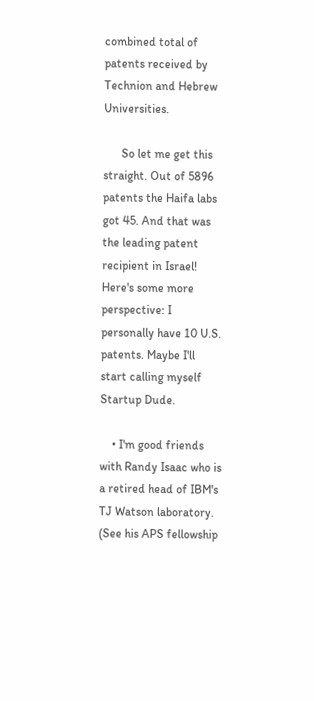combined total of patents received by Technion and Hebrew Universities.

      So let me get this straight. Out of 5896 patents the Haifa labs got 45. And that was the leading patent recipient in Israel! Here's some more perspective: I personally have 10 U.S. patents. Maybe I'll start calling myself Startup Dude.

    • I'm good friends with Randy Isaac who is a retired head of IBM's TJ Watson laboratory. (See his APS fellowship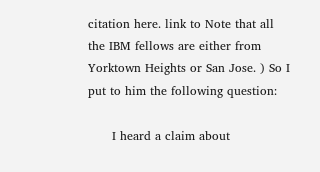citation here. link to Note that all the IBM fellows are either from Yorktown Heights or San Jose. ) So I put to him the following question:

      I heard a claim about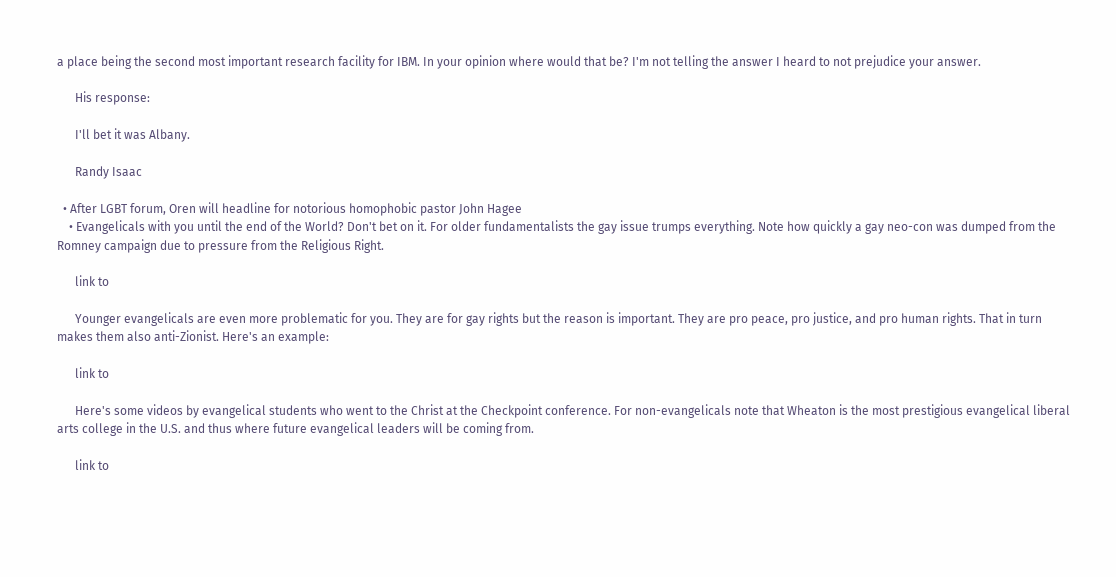a place being the second most important research facility for IBM. In your opinion where would that be? I'm not telling the answer I heard to not prejudice your answer.

      His response:

      I'll bet it was Albany.

      Randy Isaac

  • After LGBT forum, Oren will headline for notorious homophobic pastor John Hagee
    • Evangelicals with you until the end of the World? Don't bet on it. For older fundamentalists the gay issue trumps everything. Note how quickly a gay neo-con was dumped from the Romney campaign due to pressure from the Religious Right.

      link to

      Younger evangelicals are even more problematic for you. They are for gay rights but the reason is important. They are pro peace, pro justice, and pro human rights. That in turn makes them also anti-Zionist. Here's an example:

      link to

      Here's some videos by evangelical students who went to the Christ at the Checkpoint conference. For non-evangelicals note that Wheaton is the most prestigious evangelical liberal arts college in the U.S. and thus where future evangelical leaders will be coming from.

      link to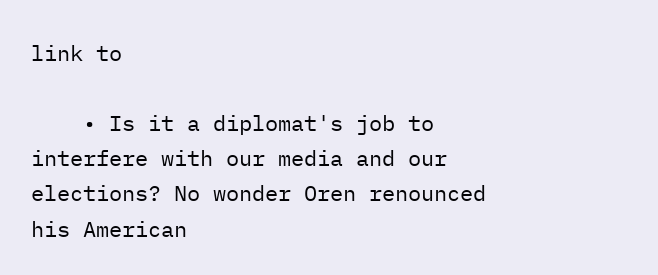link to

    • Is it a diplomat's job to interfere with our media and our elections? No wonder Oren renounced his American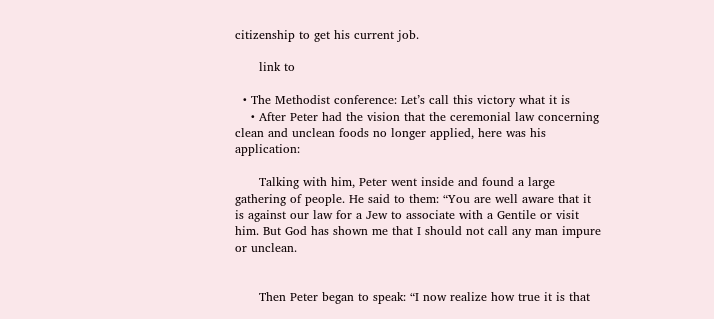citizenship to get his current job.

      link to

  • The Methodist conference: Let’s call this victory what it is
    • After Peter had the vision that the ceremonial law concerning clean and unclean foods no longer applied, here was his application:

      Talking with him, Peter went inside and found a large gathering of people. He said to them: “You are well aware that it is against our law for a Jew to associate with a Gentile or visit him. But God has shown me that I should not call any man impure or unclean.


      Then Peter began to speak: “I now realize how true it is that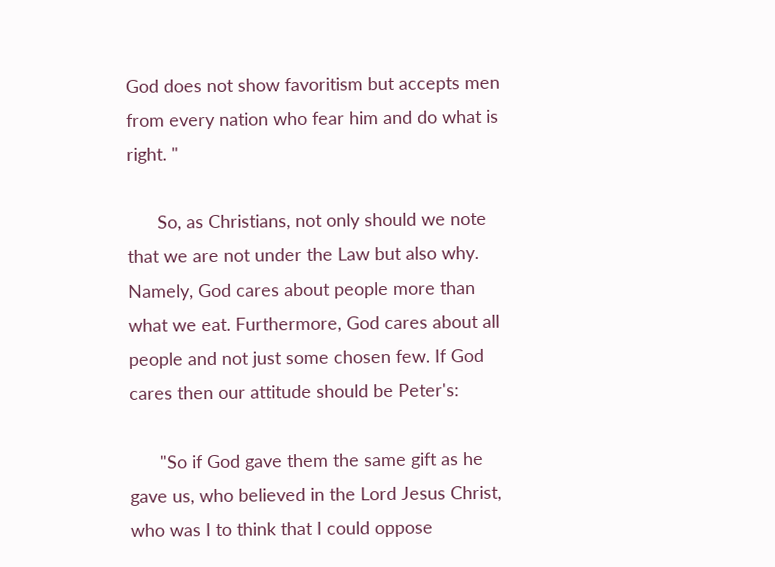God does not show favoritism but accepts men from every nation who fear him and do what is right. "

      So, as Christians, not only should we note that we are not under the Law but also why. Namely, God cares about people more than what we eat. Furthermore, God cares about all people and not just some chosen few. If God cares then our attitude should be Peter's:

      "So if God gave them the same gift as he gave us, who believed in the Lord Jesus Christ, who was I to think that I could oppose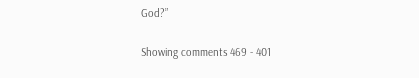God?”

Showing comments 469 - 401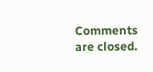Comments are closed.